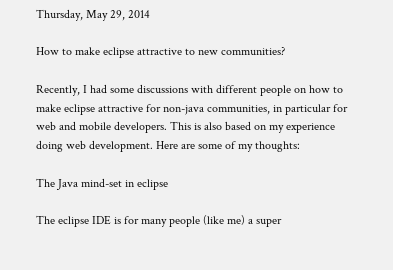Thursday, May 29, 2014

How to make eclipse attractive to new communities?

Recently, I had some discussions with different people on how to make eclipse attractive for non-java communities, in particular for web and mobile developers. This is also based on my experience doing web development. Here are some of my thoughts:

The Java mind-set in eclipse

The eclipse IDE is for many people (like me) a super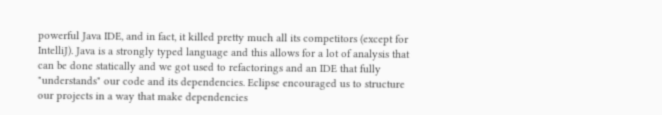powerful Java IDE, and in fact, it killed pretty much all its competitors (except for IntelliJ). Java is a strongly typed language and this allows for a lot of analysis that can be done statically and we got used to refactorings and an IDE that fully "understands" our code and its dependencies. Eclipse encouraged us to structure our projects in a way that make dependencies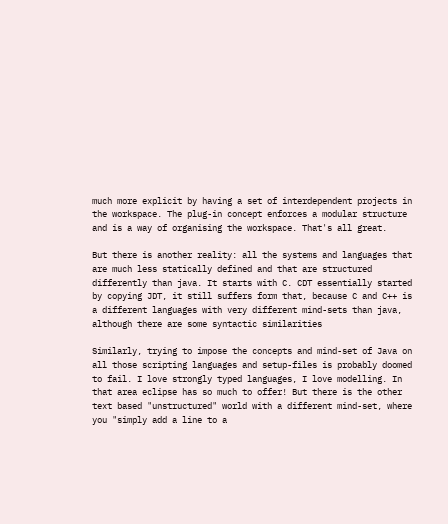much more explicit by having a set of interdependent projects in the workspace. The plug-in concept enforces a modular structure and is a way of organising the workspace. That's all great.

But there is another reality: all the systems and languages that are much less statically defined and that are structured differently than java. It starts with C. CDT essentially started by copying JDT, it still suffers form that, because C and C++ is a different languages with very different mind-sets than java, although there are some syntactic similarities

Similarly, trying to impose the concepts and mind-set of Java on all those scripting languages and setup-files is probably doomed to fail. I love strongly typed languages, I love modelling. In that area eclipse has so much to offer! But there is the other text based "unstructured" world with a different mind-set, where you "simply add a line to a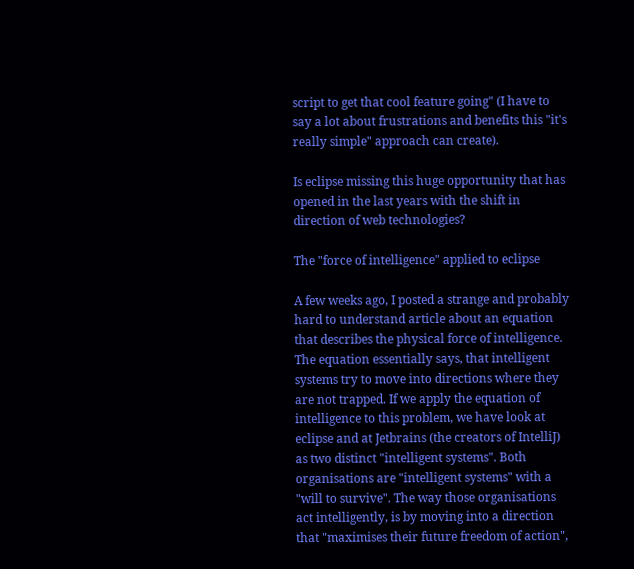script to get that cool feature going" (I have to say a lot about frustrations and benefits this "it's really simple" approach can create).

Is eclipse missing this huge opportunity that has opened in the last years with the shift in direction of web technologies?

The "force of intelligence" applied to eclipse

A few weeks ago, I posted a strange and probably hard to understand article about an equation that describes the physical force of intelligence. The equation essentially says, that intelligent systems try to move into directions where they are not trapped. If we apply the equation of intelligence to this problem, we have look at eclipse and at Jetbrains (the creators of IntelliJ) as two distinct "intelligent systems". Both organisations are "intelligent systems" with a "will to survive". The way those organisations act intelligently, is by moving into a direction that "maximises their future freedom of action",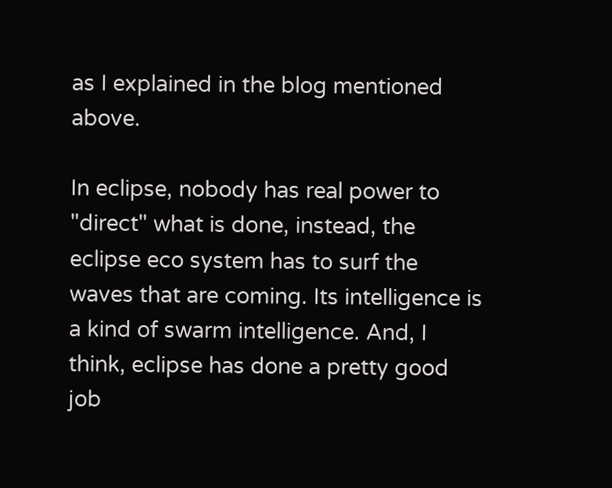as I explained in the blog mentioned above.

In eclipse, nobody has real power to "direct" what is done, instead, the eclipse eco system has to surf the waves that are coming. Its intelligence is a kind of swarm intelligence. And, I think, eclipse has done a pretty good job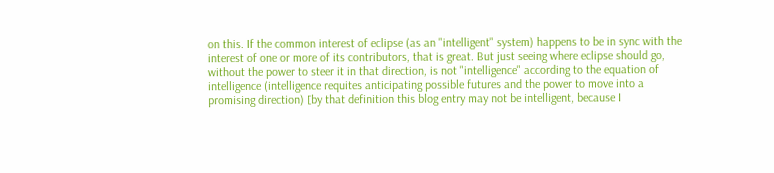on this. If the common interest of eclipse (as an "intelligent" system) happens to be in sync with the interest of one or more of its contributors, that is great. But just seeing where eclipse should go, without the power to steer it in that direction, is not "intelligence" according to the equation of intelligence (intelligence requites anticipating possible futures and the power to move into a promising direction) [by that definition this blog entry may not be intelligent, because I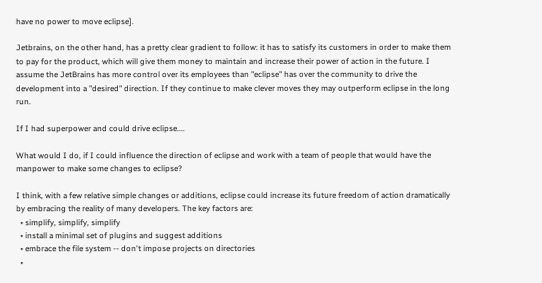have no power to move eclipse].

Jetbrains, on the other hand, has a pretty clear gradient to follow: it has to satisfy its customers in order to make them to pay for the product, which will give them money to maintain and increase their power of action in the future. I assume the JetBrains has more control over its employees than "eclipse" has over the community to drive the development into a "desired" direction. If they continue to make clever moves they may outperform eclipse in the long run.

If I had superpower and could drive eclipse....

What would I do, if I could influence the direction of eclipse and work with a team of people that would have the manpower to make some changes to eclipse?

I think, with a few relative simple changes or additions, eclipse could increase its future freedom of action dramatically by embracing the reality of many developers. The key factors are:
  • simplify, simplify, simplify
  • install a minimal set of plugins and suggest additions
  • embrace the file system -- don't impose projects on directories
  •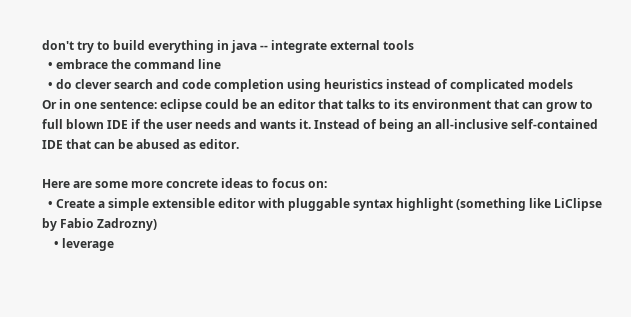don't try to build everything in java -- integrate external tools
  • embrace the command line
  • do clever search and code completion using heuristics instead of complicated models
Or in one sentence: eclipse could be an editor that talks to its environment that can grow to full blown IDE if the user needs and wants it. Instead of being an all-inclusive self-contained IDE that can be abused as editor.

Here are some more concrete ideas to focus on:
  • Create a simple extensible editor with pluggable syntax highlight (something like LiClipse by Fabio Zadrozny)
    • leverage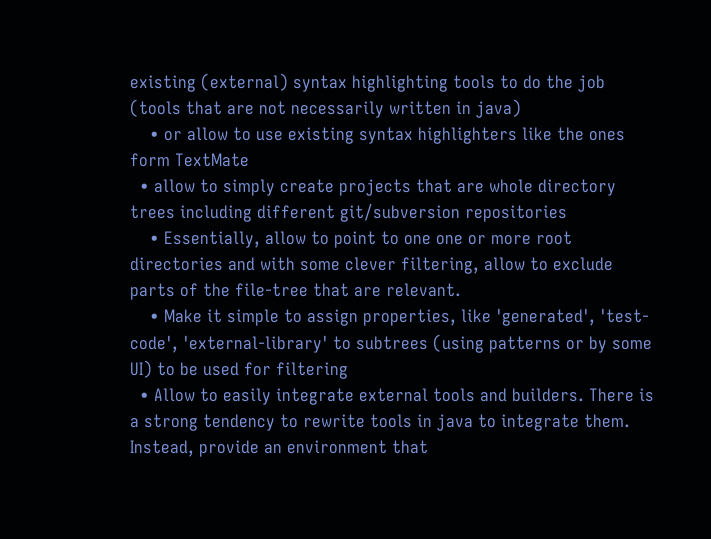existing (external) syntax highlighting tools to do the job (tools that are not necessarily written in java)
    • or allow to use existing syntax highlighters like the ones form TextMate
  • allow to simply create projects that are whole directory trees including different git/subversion repositories
    • Essentially, allow to point to one one or more root directories and with some clever filtering, allow to exclude parts of the file-tree that are relevant.
    • Make it simple to assign properties, like 'generated', 'test-code', 'external-library' to subtrees (using patterns or by some UI) to be used for filtering
  • Allow to easily integrate external tools and builders. There is a strong tendency to rewrite tools in java to integrate them. Instead, provide an environment that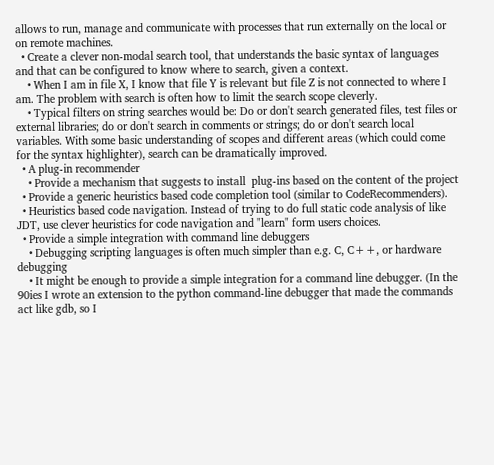allows to run, manage and communicate with processes that run externally on the local or on remote machines.
  • Create a clever non-modal search tool, that understands the basic syntax of languages and that can be configured to know where to search, given a context.
    • When I am in file X, I know that file Y is relevant but file Z is not connected to where I am. The problem with search is often how to limit the search scope cleverly.
    • Typical filters on string searches would be: Do or don't search generated files, test files or external libraries; do or don't search in comments or strings; do or don't search local variables. With some basic understanding of scopes and different areas (which could come for the syntax highlighter), search can be dramatically improved.
  • A plug-in recommender
    • Provide a mechanism that suggests to install  plug-ins based on the content of the project
  • Provide a generic heuristics based code completion tool (similar to CodeRecommenders).
  • Heuristics based code navigation. Instead of trying to do full static code analysis of like JDT, use clever heuristics for code navigation and "learn" form users choices.
  • Provide a simple integration with command line debuggers
    • Debugging scripting languages is often much simpler than e.g. C, C++, or hardware debugging
    • It might be enough to provide a simple integration for a command line debugger. (In the 90ies I wrote an extension to the python command-line debugger that made the commands act like gdb, so I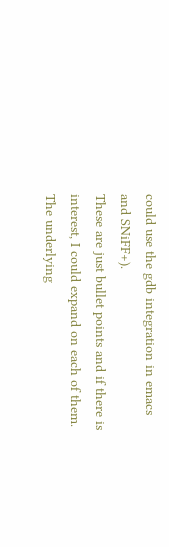could use the gdb integration in emacs and SNiFF+).
These are just bullet points and if there is interest, I could expand on each of them. The underlying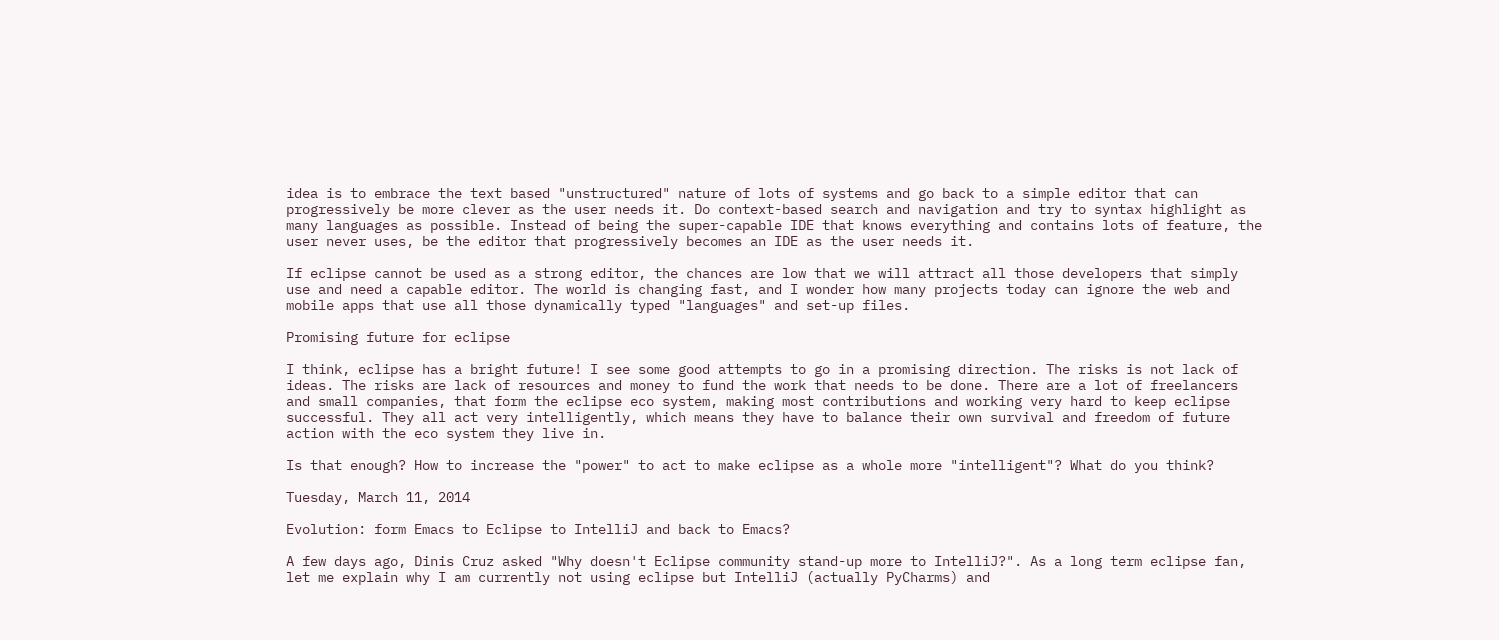idea is to embrace the text based "unstructured" nature of lots of systems and go back to a simple editor that can progressively be more clever as the user needs it. Do context-based search and navigation and try to syntax highlight as many languages as possible. Instead of being the super-capable IDE that knows everything and contains lots of feature, the user never uses, be the editor that progressively becomes an IDE as the user needs it.

If eclipse cannot be used as a strong editor, the chances are low that we will attract all those developers that simply use and need a capable editor. The world is changing fast, and I wonder how many projects today can ignore the web and mobile apps that use all those dynamically typed "languages" and set-up files.

Promising future for eclipse

I think, eclipse has a bright future! I see some good attempts to go in a promising direction. The risks is not lack of ideas. The risks are lack of resources and money to fund the work that needs to be done. There are a lot of freelancers and small companies, that form the eclipse eco system, making most contributions and working very hard to keep eclipse successful. They all act very intelligently, which means they have to balance their own survival and freedom of future action with the eco system they live in.

Is that enough? How to increase the "power" to act to make eclipse as a whole more "intelligent"? What do you think?

Tuesday, March 11, 2014

Evolution: form Emacs to Eclipse to IntelliJ and back to Emacs?

A few days ago, Dinis Cruz asked "Why doesn't Eclipse community stand-up more to IntelliJ?". As a long term eclipse fan, let me explain why I am currently not using eclipse but IntelliJ (actually PyCharms) and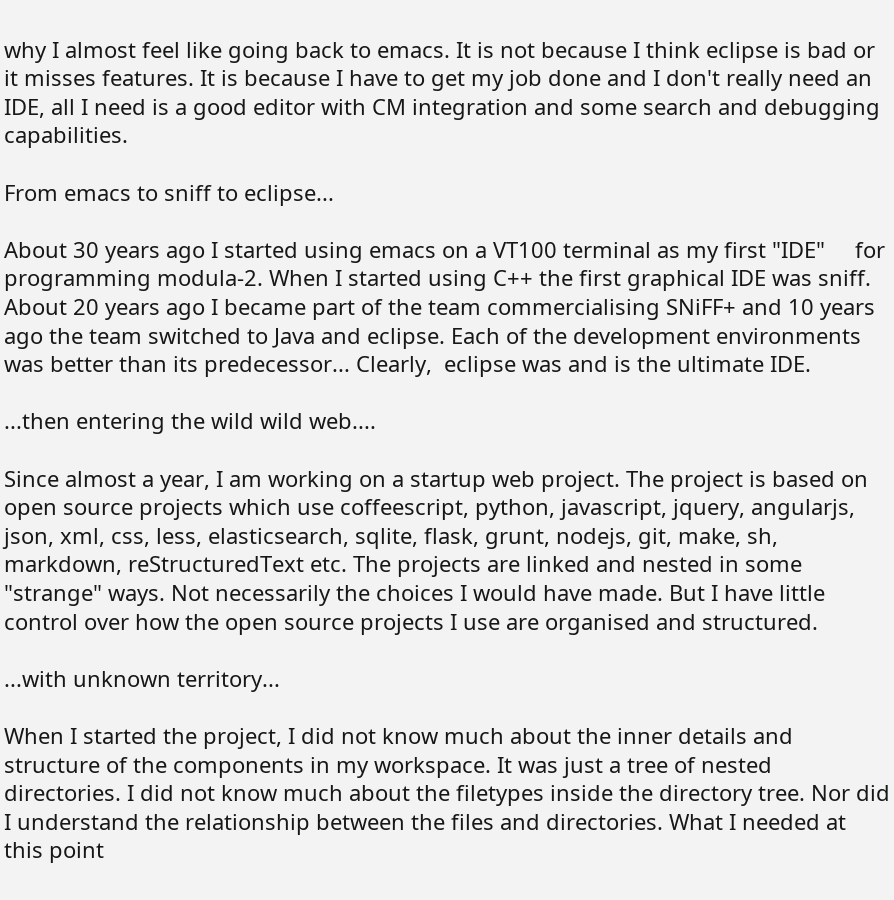why I almost feel like going back to emacs. It is not because I think eclipse is bad or it misses features. It is because I have to get my job done and I don't really need an IDE, all I need is a good editor with CM integration and some search and debugging capabilities.

From emacs to sniff to eclipse...

About 30 years ago I started using emacs on a VT100 terminal as my first "IDE"     for programming modula-2. When I started using C++ the first graphical IDE was sniff. About 20 years ago I became part of the team commercialising SNiFF+ and 10 years ago the team switched to Java and eclipse. Each of the development environments was better than its predecessor... Clearly,  eclipse was and is the ultimate IDE.

...then entering the wild wild web....

Since almost a year, I am working on a startup web project. The project is based on open source projects which use coffeescript, python, javascript, jquery, angularjs, json, xml, css, less, elasticsearch, sqlite, flask, grunt, nodejs, git, make, sh, markdown, reStructuredText etc. The projects are linked and nested in some "strange" ways. Not necessarily the choices I would have made. But I have little control over how the open source projects I use are organised and structured.

...with unknown territory...

When I started the project, I did not know much about the inner details and structure of the components in my workspace. It was just a tree of nested directories. I did not know much about the filetypes inside the directory tree. Nor did I understand the relationship between the files and directories. What I needed at this point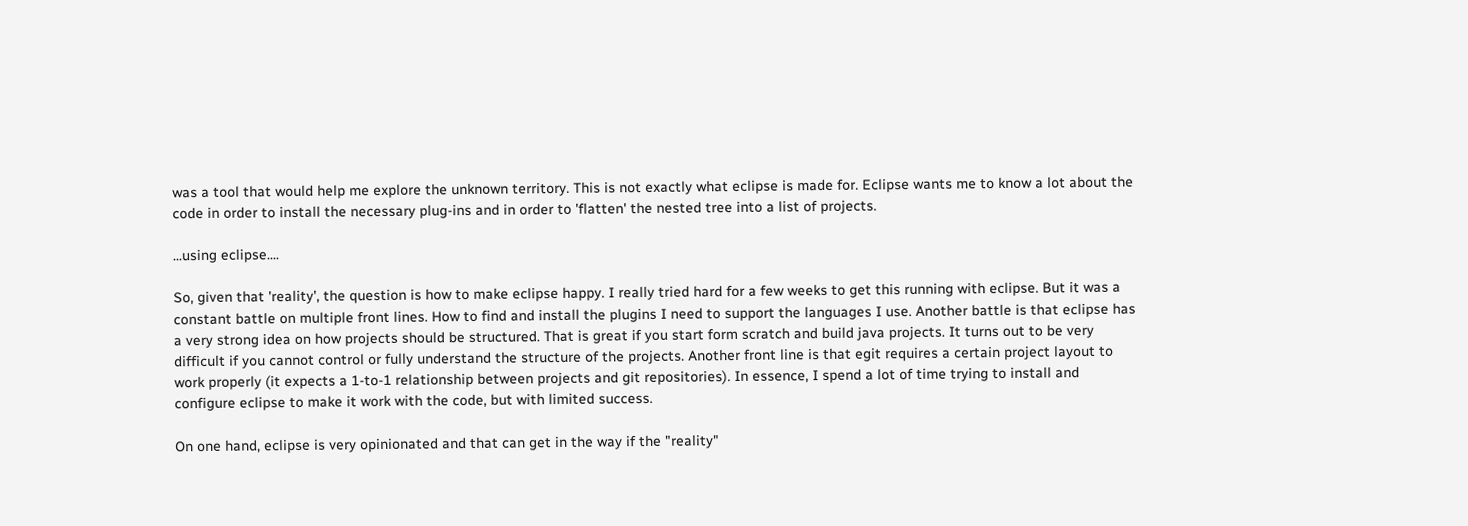was a tool that would help me explore the unknown territory. This is not exactly what eclipse is made for. Eclipse wants me to know a lot about the code in order to install the necessary plug-ins and in order to 'flatten' the nested tree into a list of projects.

...using eclipse....

So, given that 'reality', the question is how to make eclipse happy. I really tried hard for a few weeks to get this running with eclipse. But it was a constant battle on multiple front lines. How to find and install the plugins I need to support the languages I use. Another battle is that eclipse has a very strong idea on how projects should be structured. That is great if you start form scratch and build java projects. It turns out to be very difficult if you cannot control or fully understand the structure of the projects. Another front line is that egit requires a certain project layout to work properly (it expects a 1-to-1 relationship between projects and git repositories). In essence, I spend a lot of time trying to install and configure eclipse to make it work with the code, but with limited success.

On one hand, eclipse is very opinionated and that can get in the way if the "reality"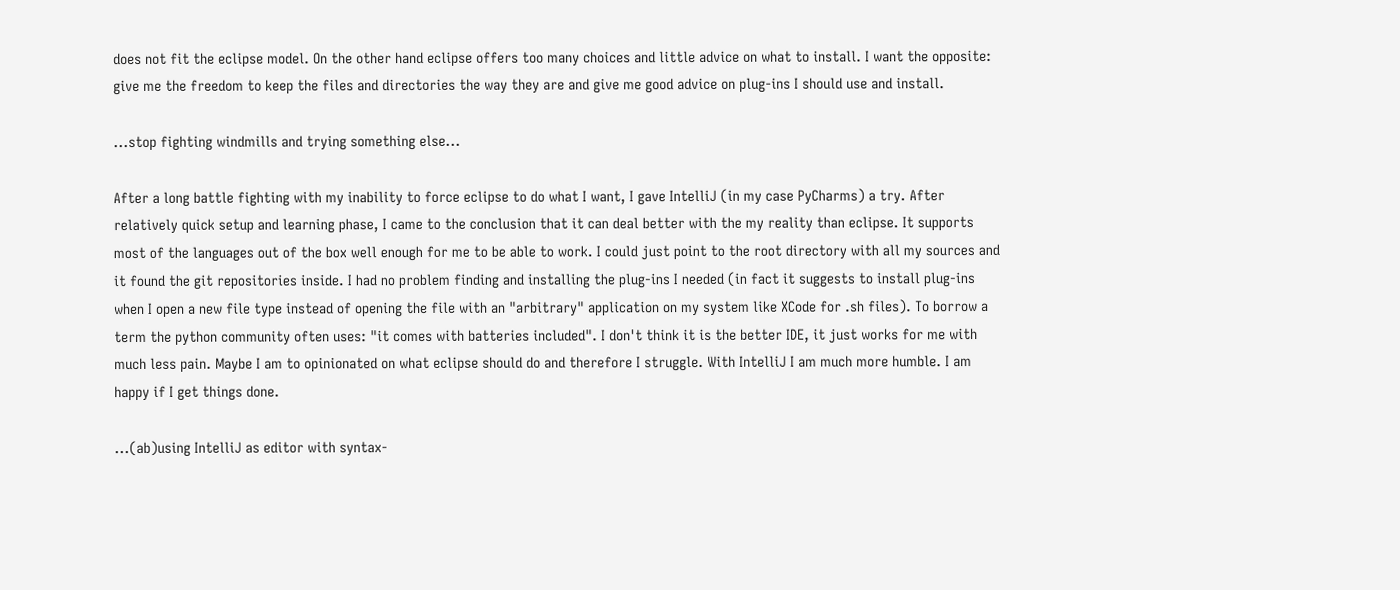does not fit the eclipse model. On the other hand eclipse offers too many choices and little advice on what to install. I want the opposite: give me the freedom to keep the files and directories the way they are and give me good advice on plug-ins I should use and install.

...stop fighting windmills and trying something else...

After a long battle fighting with my inability to force eclipse to do what I want, I gave IntelliJ (in my case PyCharms) a try. After relatively quick setup and learning phase, I came to the conclusion that it can deal better with the my reality than eclipse. It supports most of the languages out of the box well enough for me to be able to work. I could just point to the root directory with all my sources and it found the git repositories inside. I had no problem finding and installing the plug-ins I needed (in fact it suggests to install plug-ins when I open a new file type instead of opening the file with an "arbitrary" application on my system like XCode for .sh files). To borrow a term the python community often uses: "it comes with batteries included". I don't think it is the better IDE, it just works for me with much less pain. Maybe I am to opinionated on what eclipse should do and therefore I struggle. With IntelliJ I am much more humble. I am happy if I get things done.

...(ab)using IntelliJ as editor with syntax-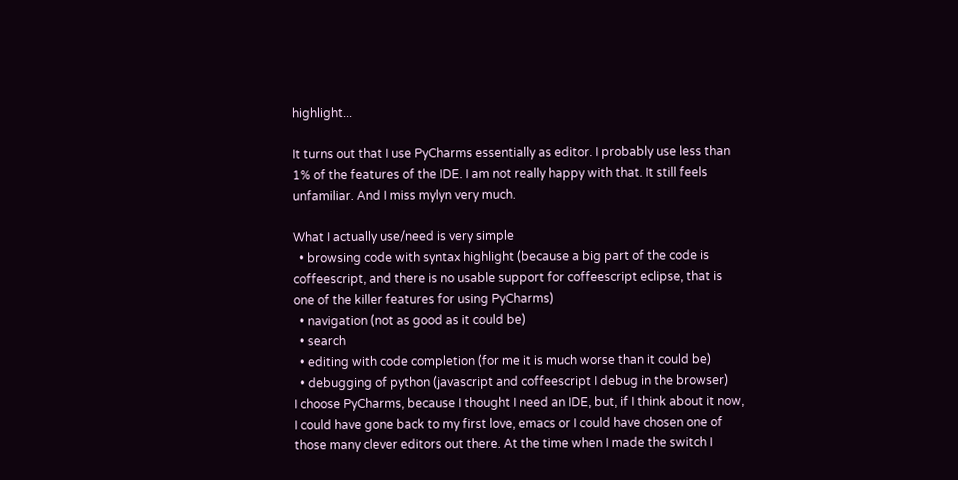highlight...

It turns out that I use PyCharms essentially as editor. I probably use less than 1% of the features of the IDE. I am not really happy with that. It still feels unfamiliar. And I miss mylyn very much.

What I actually use/need is very simple
  • browsing code with syntax highlight (because a big part of the code is coffeescript, and there is no usable support for coffeescript eclipse, that is one of the killer features for using PyCharms)
  • navigation (not as good as it could be)
  • search
  • editing with code completion (for me it is much worse than it could be)
  • debugging of python (javascript and coffeescript I debug in the browser)
I choose PyCharms, because I thought I need an IDE, but, if I think about it now, I could have gone back to my first love, emacs or I could have chosen one of those many clever editors out there. At the time when I made the switch I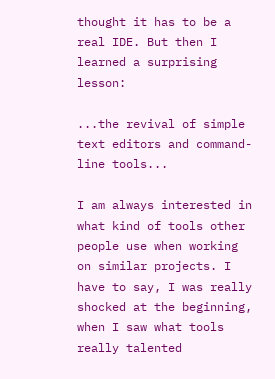thought it has to be a real IDE. But then I learned a surprising lesson:

...the revival of simple text editors and command-line tools...

I am always interested in what kind of tools other people use when working on similar projects. I have to say, I was really shocked at the beginning, when I saw what tools really talented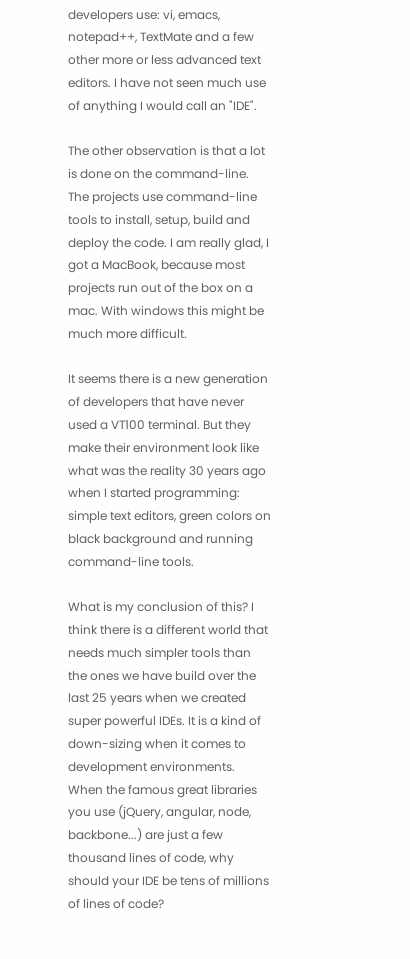developers use: vi, emacs, notepad++, TextMate and a few other more or less advanced text editors. I have not seen much use of anything I would call an "IDE".

The other observation is that a lot is done on the command-line. The projects use command-line tools to install, setup, build and deploy the code. I am really glad, I got a MacBook, because most projects run out of the box on a mac. With windows this might be much more difficult.

It seems there is a new generation of developers that have never used a VT100 terminal. But they make their environment look like what was the reality 30 years ago when I started programming: simple text editors, green colors on black background and running command-line tools.

What is my conclusion of this? I think there is a different world that needs much simpler tools than the ones we have build over the last 25 years when we created super powerful IDEs. It is a kind of down-sizing when it comes to development environments. When the famous great libraries you use (jQuery, angular, node, backbone...) are just a few thousand lines of code, why should your IDE be tens of millions of lines of code?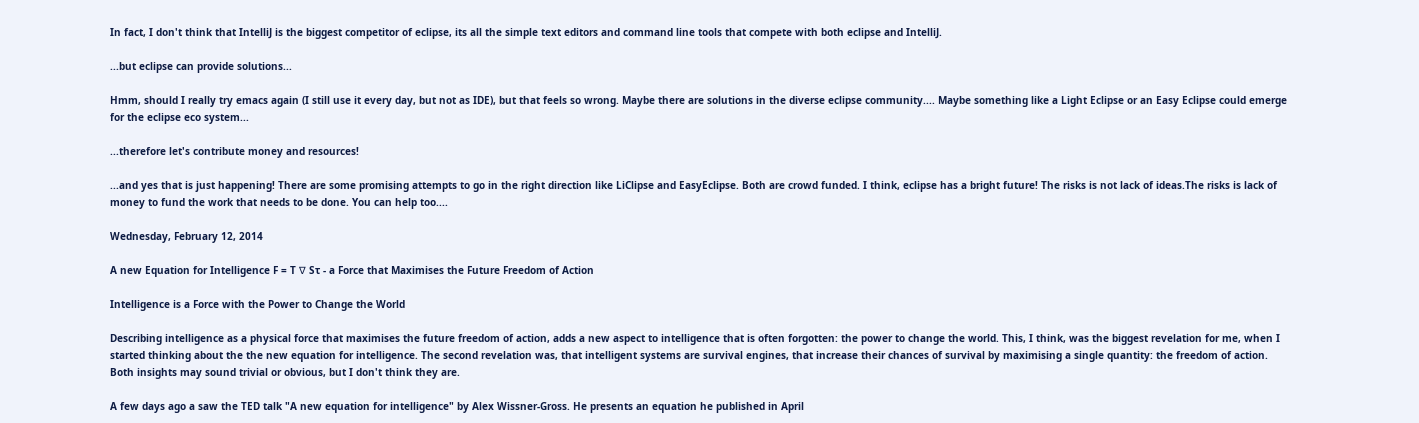In fact, I don't think that IntelliJ is the biggest competitor of eclipse, its all the simple text editors and command line tools that compete with both eclipse and IntelliJ.

...but eclipse can provide solutions...

Hmm, should I really try emacs again (I still use it every day, but not as IDE), but that feels so wrong. Maybe there are solutions in the diverse eclipse community.... Maybe something like a Light Eclipse or an Easy Eclipse could emerge for the eclipse eco system...

...therefore let's contribute money and resources!

...and yes that is just happening! There are some promising attempts to go in the right direction like LiClipse and EasyEclipse. Both are crowd funded. I think, eclipse has a bright future! The risks is not lack of ideas.The risks is lack of money to fund the work that needs to be done. You can help too....

Wednesday, February 12, 2014

A new Equation for Intelligence F = T ∇ Sτ - a Force that Maximises the Future Freedom of Action

Intelligence is a Force with the Power to Change the World

Describing intelligence as a physical force that maximises the future freedom of action, adds a new aspect to intelligence that is often forgotten: the power to change the world. This, I think, was the biggest revelation for me, when I started thinking about the the new equation for intelligence. The second revelation was, that intelligent systems are survival engines, that increase their chances of survival by maximising a single quantity: the freedom of action. Both insights may sound trivial or obvious, but I don't think they are.

A few days ago a saw the TED talk "A new equation for intelligence" by Alex Wissner-Gross. He presents an equation he published in April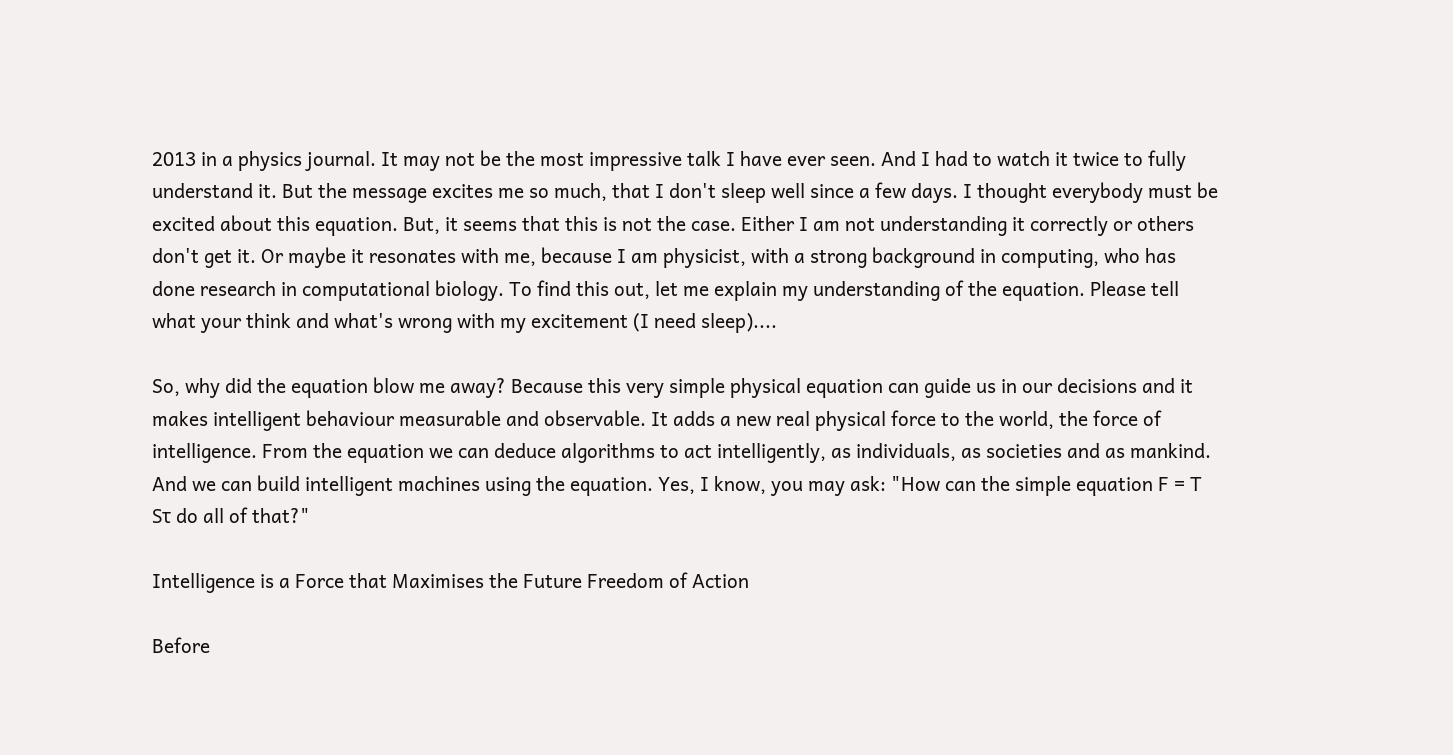2013 in a physics journal. It may not be the most impressive talk I have ever seen. And I had to watch it twice to fully understand it. But the message excites me so much, that I don't sleep well since a few days. I thought everybody must be excited about this equation. But, it seems that this is not the case. Either I am not understanding it correctly or others don't get it. Or maybe it resonates with me, because I am physicist, with a strong background in computing, who has done research in computational biology. To find this out, let me explain my understanding of the equation. Please tell what your think and what's wrong with my excitement (I need sleep)....

So, why did the equation blow me away? Because this very simple physical equation can guide us in our decisions and it makes intelligent behaviour measurable and observable. It adds a new real physical force to the world, the force of intelligence. From the equation we can deduce algorithms to act intelligently, as individuals, as societies and as mankind. And we can build intelligent machines using the equation. Yes, I know, you may ask: "How can the simple equation F = T  Sτ do all of that?"

Intelligence is a Force that Maximises the Future Freedom of Action

Before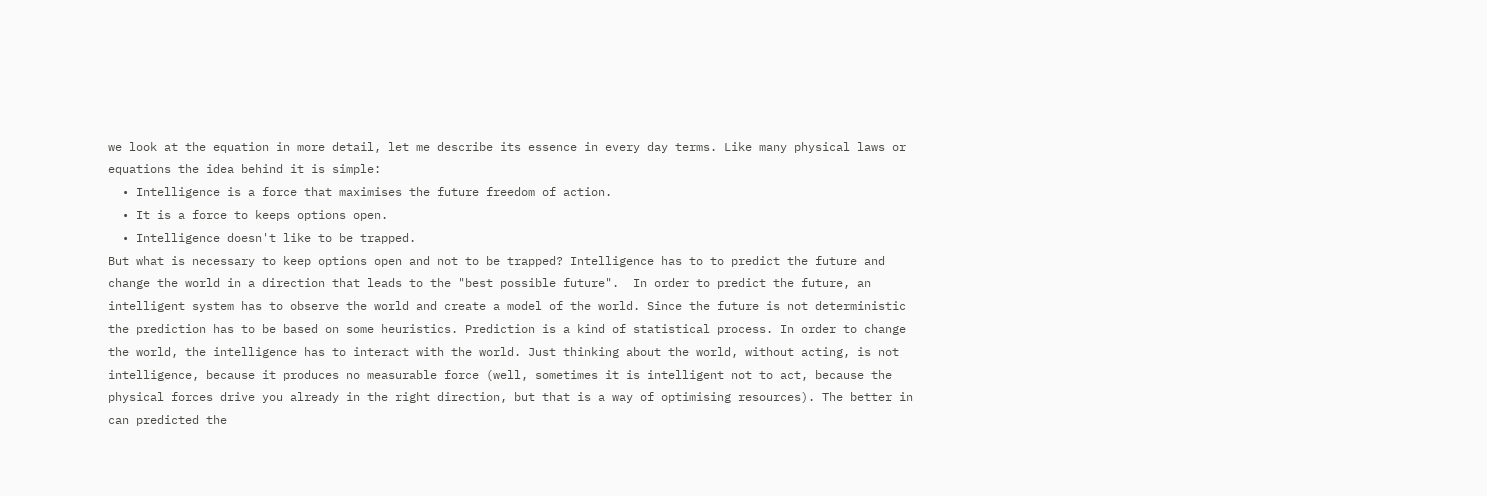we look at the equation in more detail, let me describe its essence in every day terms. Like many physical laws or equations the idea behind it is simple:
  • Intelligence is a force that maximises the future freedom of action.
  • It is a force to keeps options open.
  • Intelligence doesn't like to be trapped.
But what is necessary to keep options open and not to be trapped? Intelligence has to to predict the future and change the world in a direction that leads to the "best possible future".  In order to predict the future, an intelligent system has to observe the world and create a model of the world. Since the future is not deterministic the prediction has to be based on some heuristics. Prediction is a kind of statistical process. In order to change the world, the intelligence has to interact with the world. Just thinking about the world, without acting, is not intelligence, because it produces no measurable force (well, sometimes it is intelligent not to act, because the physical forces drive you already in the right direction, but that is a way of optimising resources). The better in can predicted the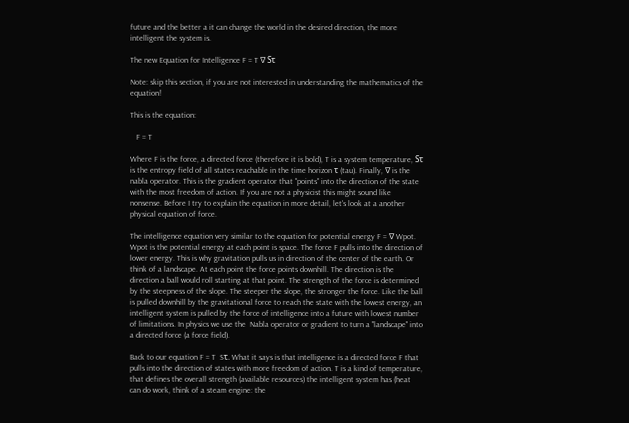future and the better a it can change the world in the desired direction, the more intelligent the system is.

The new Equation for Intelligence F = T ∇ Sτ

Note: skip this section, if you are not interested in understanding the mathematics of the equation!

This is the equation:

   F = T

Where F is the force, a directed force (therefore it is bold), T is a system temperature, Sτ is the entropy field of all states reachable in the time horizon τ (tau). Finally, ∇ is the nabla operator. This is the gradient operator that "points" into the direction of the state with the most freedom of action. If you are not a physicist this might sound like nonsense. Before I try to explain the equation in more detail, let's look at a another physical equation of force.

The intelligence equation very similar to the equation for potential energy F = ∇ Wpot. Wpot is the potential energy at each point is space. The force F pulls into the direction of lower energy. This is why gravitation pulls us in direction of the center of the earth. Or think of a landscape. At each point the force points downhill. The direction is the direction a ball would roll starting at that point. The strength of the force is determined by the steepness of the slope. The steeper the slope, the stronger the force. Like the ball is pulled downhill by the gravitational force to reach the state with the lowest energy, an intelligent system is pulled by the force of intelligence into a future with lowest number of limitations. In physics we use the  Nabla operator or gradient to turn a "landscape" into a directed force (a force field).

Back to our equation F = T  Sτ. What it says is that intelligence is a directed force F that pulls into the direction of states with more freedom of action. T is a kind of temperature, that defines the overall strength (available resources) the intelligent system has (heat can do work, think of a steam engine: the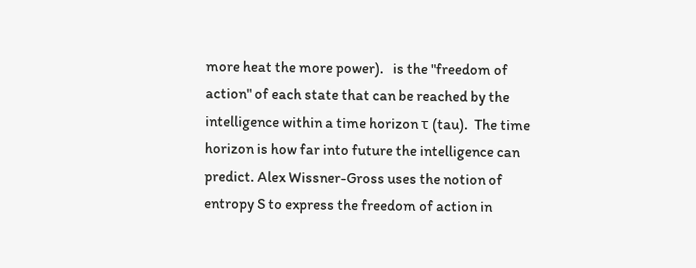more heat the more power).   is the "freedom of action" of each state that can be reached by the intelligence within a time horizon τ (tau).  The time horizon is how far into future the intelligence can predict. Alex Wissner-Gross uses the notion of entropy S to express the freedom of action in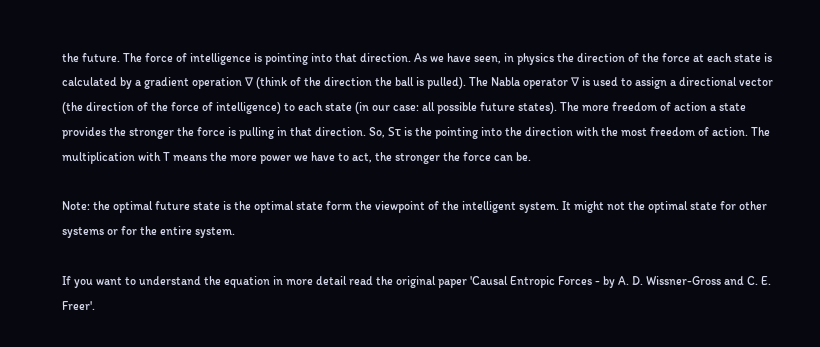the future. The force of intelligence is pointing into that direction. As we have seen, in physics the direction of the force at each state is calculated by a gradient operation ∇ (think of the direction the ball is pulled). The Nabla operator ∇ is used to assign a directional vector (the direction of the force of intelligence) to each state (in our case: all possible future states). The more freedom of action a state provides the stronger the force is pulling in that direction. So, Sτ is the pointing into the direction with the most freedom of action. The multiplication with T means the more power we have to act, the stronger the force can be.

Note: the optimal future state is the optimal state form the viewpoint of the intelligent system. It might not the optimal state for other systems or for the entire system.

If you want to understand the equation in more detail read the original paper 'Causal Entropic Forces - by A. D. Wissner-Gross and C. E. Freer'.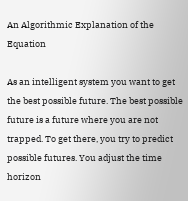An Algorithmic Explanation of the Equation

As an intelligent system you want to get the best possible future. The best possible future is a future where you are not trapped. To get there, you try to predict possible futures. You adjust the time horizon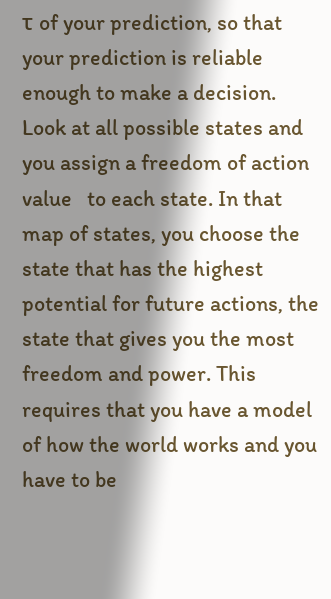τ of your prediction, so that your prediction is reliable enough to make a decision. Look at all possible states and you assign a freedom of action value   to each state. In that map of states, you choose the state that has the highest potential for future actions, the state that gives you the most freedom and power. This requires that you have a model of how the world works and you have to be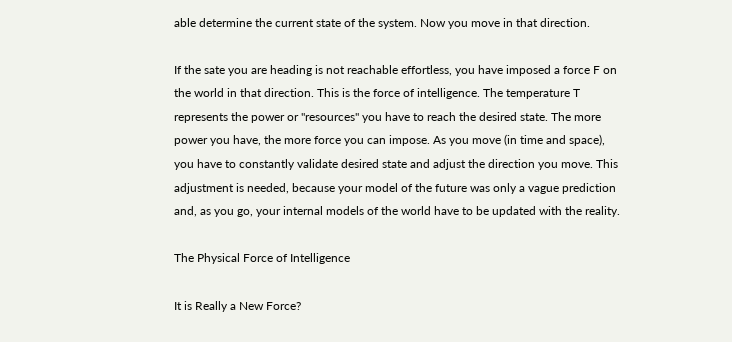able determine the current state of the system. Now you move in that direction.

If the sate you are heading is not reachable effortless, you have imposed a force F on the world in that direction. This is the force of intelligence. The temperature T represents the power or "resources" you have to reach the desired state. The more power you have, the more force you can impose. As you move (in time and space), you have to constantly validate desired state and adjust the direction you move. This adjustment is needed, because your model of the future was only a vague prediction and, as you go, your internal models of the world have to be updated with the reality.

The Physical Force of Intelligence

It is Really a New Force?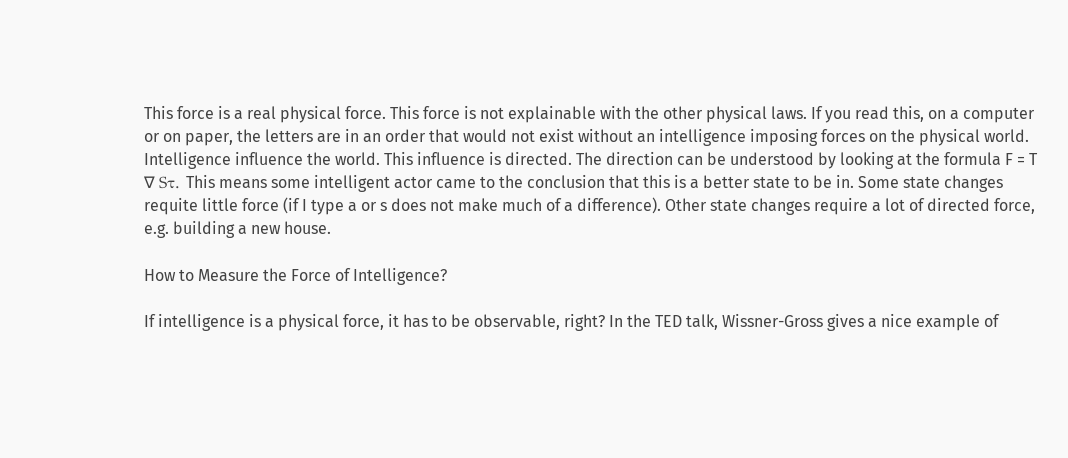This force is a real physical force. This force is not explainable with the other physical laws. If you read this, on a computer or on paper, the letters are in an order that would not exist without an intelligence imposing forces on the physical world. Intelligence influence the world. This influence is directed. The direction can be understood by looking at the formula F = T ∇ Sτ. This means some intelligent actor came to the conclusion that this is a better state to be in. Some state changes requite little force (if I type a or s does not make much of a difference). Other state changes require a lot of directed force, e.g. building a new house.

How to Measure the Force of Intelligence?

If intelligence is a physical force, it has to be observable, right? In the TED talk, Wissner-Gross gives a nice example of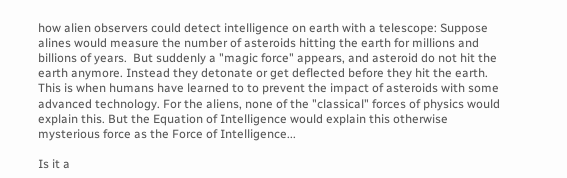how alien observers could detect intelligence on earth with a telescope: Suppose alines would measure the number of asteroids hitting the earth for millions and billions of years.  But suddenly a "magic force" appears, and asteroid do not hit the earth anymore. Instead they detonate or get deflected before they hit the earth. This is when humans have learned to to prevent the impact of asteroids with some advanced technology. For the aliens, none of the "classical" forces of physics would explain this. But the Equation of Intelligence would explain this otherwise mysterious force as the Force of Intelligence...

Is it a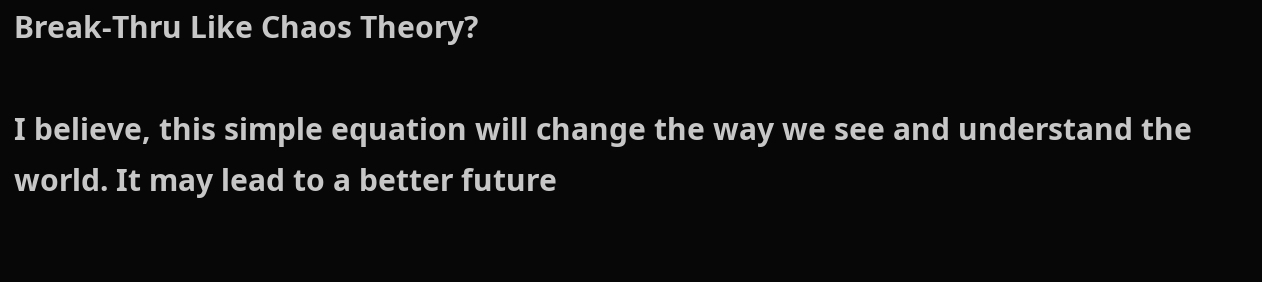Break-Thru Like Chaos Theory?

I believe, this simple equation will change the way we see and understand the world. It may lead to a better future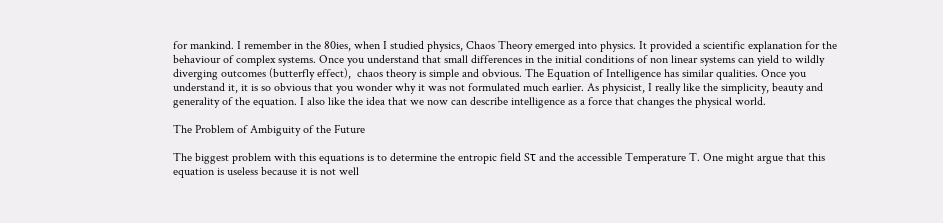for mankind. I remember in the 80ies, when I studied physics, Chaos Theory emerged into physics. It provided a scientific explanation for the behaviour of complex systems. Once you understand that small differences in the initial conditions of non linear systems can yield to wildly diverging outcomes (butterfly effect),  chaos theory is simple and obvious. The Equation of Intelligence has similar qualities. Once you understand it, it is so obvious that you wonder why it was not formulated much earlier. As physicist, I really like the simplicity, beauty and generality of the equation. I also like the idea that we now can describe intelligence as a force that changes the physical world.

The Problem of Ambiguity of the Future

The biggest problem with this equations is to determine the entropic field Sτ and the accessible Temperature T. One might argue that this equation is useless because it is not well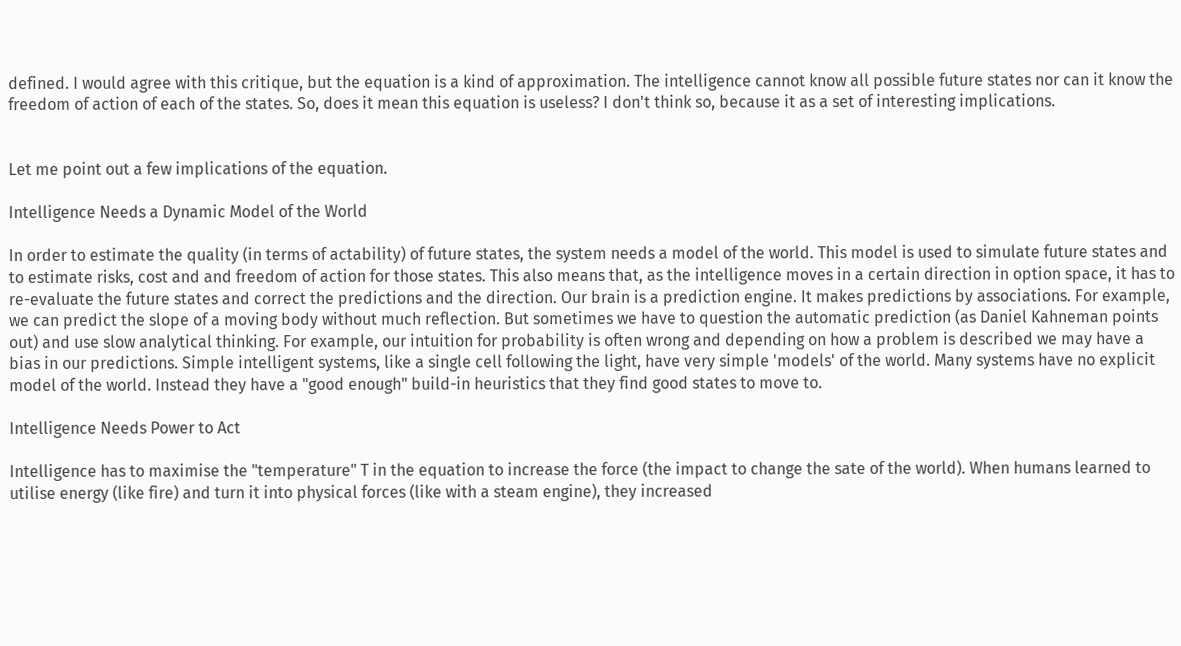defined. I would agree with this critique, but the equation is a kind of approximation. The intelligence cannot know all possible future states nor can it know the freedom of action of each of the states. So, does it mean this equation is useless? I don't think so, because it as a set of interesting implications.


Let me point out a few implications of the equation.

Intelligence Needs a Dynamic Model of the World

In order to estimate the quality (in terms of actability) of future states, the system needs a model of the world. This model is used to simulate future states and to estimate risks, cost and and freedom of action for those states. This also means that, as the intelligence moves in a certain direction in option space, it has to re-evaluate the future states and correct the predictions and the direction. Our brain is a prediction engine. It makes predictions by associations. For example, we can predict the slope of a moving body without much reflection. But sometimes we have to question the automatic prediction (as Daniel Kahneman points out) and use slow analytical thinking. For example, our intuition for probability is often wrong and depending on how a problem is described we may have a bias in our predictions. Simple intelligent systems, like a single cell following the light, have very simple 'models' of the world. Many systems have no explicit model of the world. Instead they have a "good enough" build-in heuristics that they find good states to move to.

Intelligence Needs Power to Act

Intelligence has to maximise the "temperature" T in the equation to increase the force (the impact to change the sate of the world). When humans learned to utilise energy (like fire) and turn it into physical forces (like with a steam engine), they increased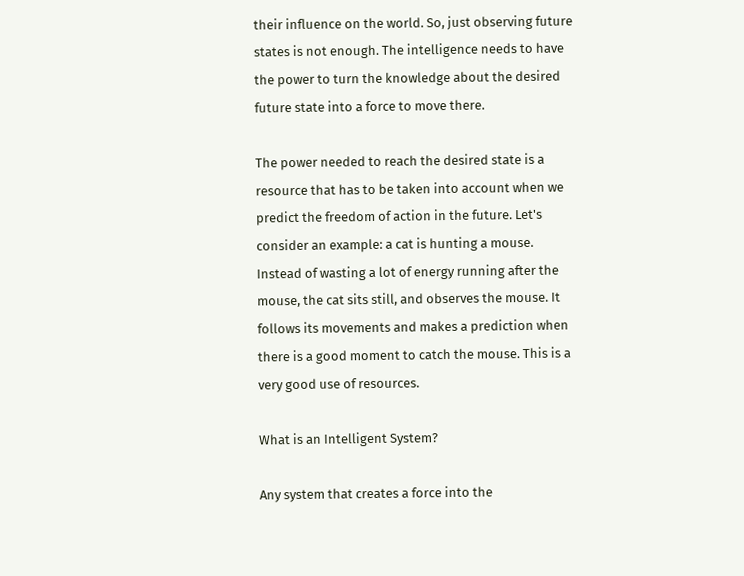their influence on the world. So, just observing future states is not enough. The intelligence needs to have the power to turn the knowledge about the desired future state into a force to move there.

The power needed to reach the desired state is a resource that has to be taken into account when we predict the freedom of action in the future. Let's consider an example: a cat is hunting a mouse. Instead of wasting a lot of energy running after the mouse, the cat sits still, and observes the mouse. It follows its movements and makes a prediction when there is a good moment to catch the mouse. This is a very good use of resources.

What is an Intelligent System?

Any system that creates a force into the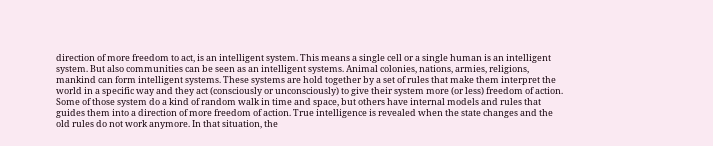direction of more freedom to act, is an intelligent system. This means a single cell or a single human is an intelligent system. But also communities can be seen as an intelligent systems. Animal colonies, nations, armies, religions, mankind can form intelligent systems. These systems are hold together by a set of rules that make them interpret the world in a specific way and they act (consciously or unconsciously) to give their system more (or less) freedom of action.  Some of those system do a kind of random walk in time and space, but others have internal models and rules that guides them into a direction of more freedom of action. True intelligence is revealed when the state changes and the old rules do not work anymore. In that situation, the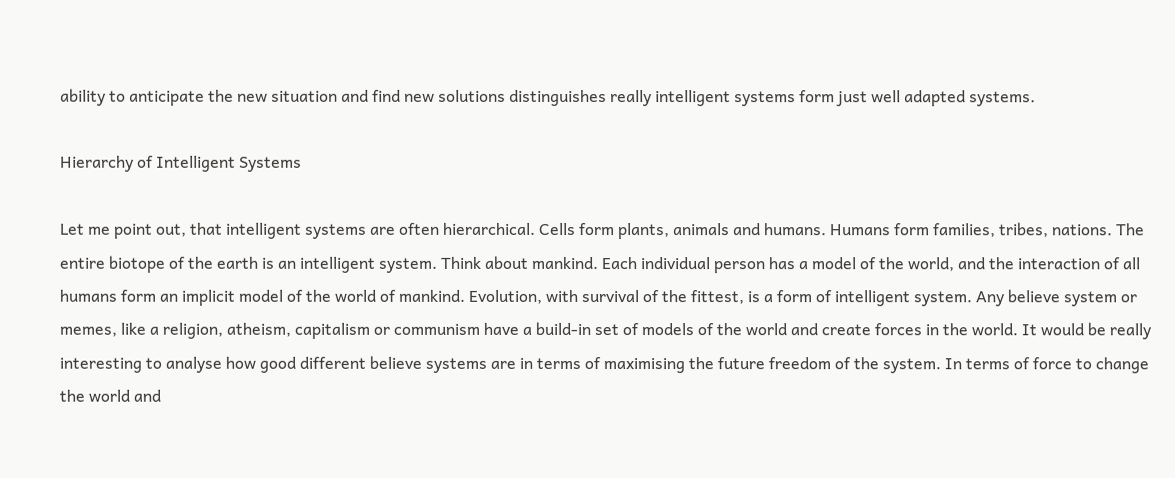ability to anticipate the new situation and find new solutions distinguishes really intelligent systems form just well adapted systems.

Hierarchy of Intelligent Systems

Let me point out, that intelligent systems are often hierarchical. Cells form plants, animals and humans. Humans form families, tribes, nations. The entire biotope of the earth is an intelligent system. Think about mankind. Each individual person has a model of the world, and the interaction of all humans form an implicit model of the world of mankind. Evolution, with survival of the fittest, is a form of intelligent system. Any believe system or memes, like a religion, atheism, capitalism or communism have a build-in set of models of the world and create forces in the world. It would be really interesting to analyse how good different believe systems are in terms of maximising the future freedom of the system. In terms of force to change the world and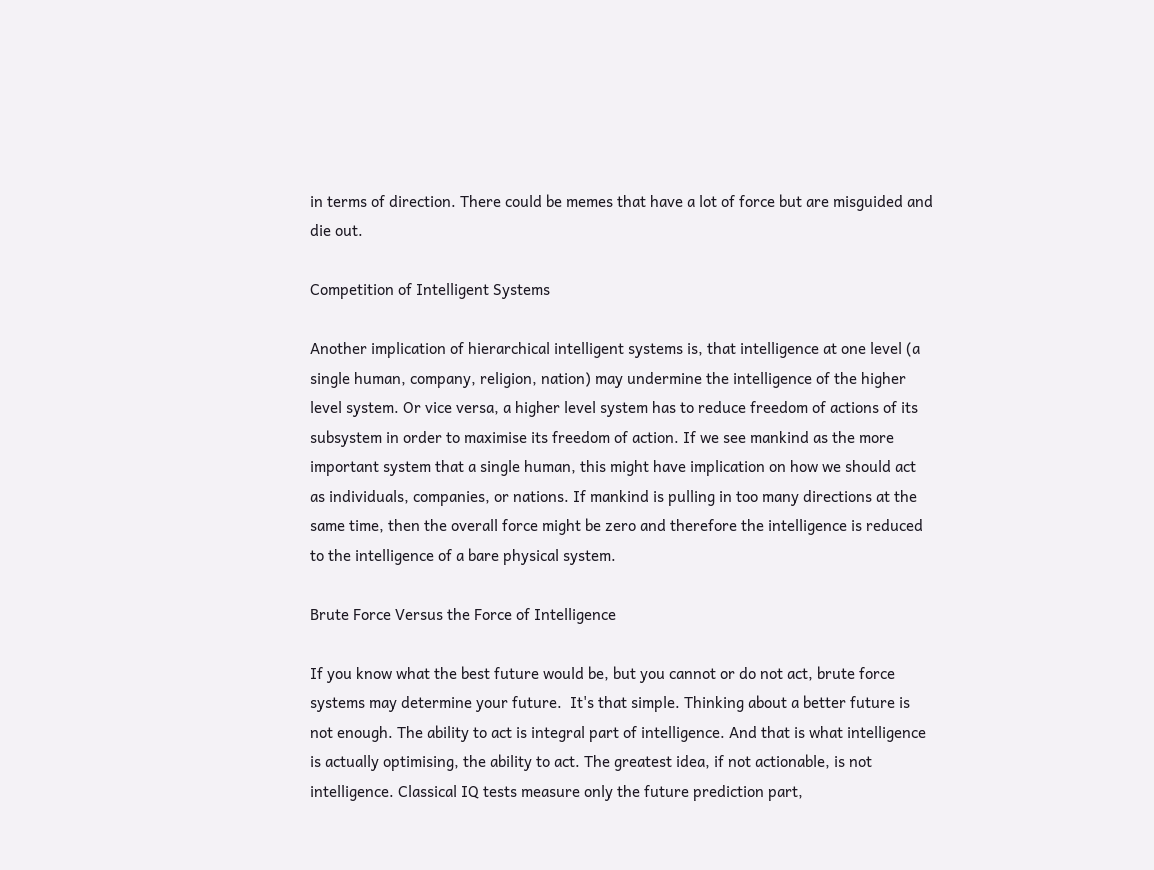in terms of direction. There could be memes that have a lot of force but are misguided and die out.

Competition of Intelligent Systems

Another implication of hierarchical intelligent systems is, that intelligence at one level (a single human, company, religion, nation) may undermine the intelligence of the higher level system. Or vice versa, a higher level system has to reduce freedom of actions of its subsystem in order to maximise its freedom of action. If we see mankind as the more important system that a single human, this might have implication on how we should act as individuals, companies, or nations. If mankind is pulling in too many directions at the same time, then the overall force might be zero and therefore the intelligence is reduced to the intelligence of a bare physical system.

Brute Force Versus the Force of Intelligence

If you know what the best future would be, but you cannot or do not act, brute force systems may determine your future.  It's that simple. Thinking about a better future is not enough. The ability to act is integral part of intelligence. And that is what intelligence is actually optimising, the ability to act. The greatest idea, if not actionable, is not intelligence. Classical IQ tests measure only the future prediction part,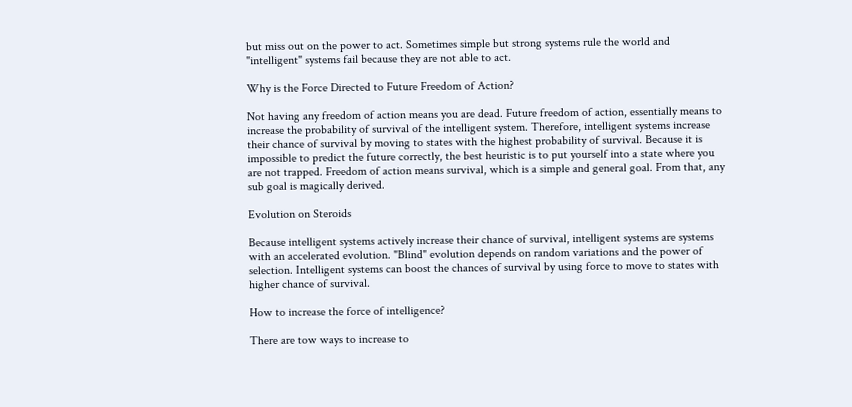but miss out on the power to act. Sometimes simple but strong systems rule the world and "intelligent" systems fail because they are not able to act.

Why is the Force Directed to Future Freedom of Action?

Not having any freedom of action means you are dead. Future freedom of action, essentially means to increase the probability of survival of the intelligent system. Therefore, intelligent systems increase their chance of survival by moving to states with the highest probability of survival. Because it is impossible to predict the future correctly, the best heuristic is to put yourself into a state where you are not trapped. Freedom of action means survival, which is a simple and general goal. From that, any sub goal is magically derived.

Evolution on Steroids

Because intelligent systems actively increase their chance of survival, intelligent systems are systems with an accelerated evolution. "Blind" evolution depends on random variations and the power of selection. Intelligent systems can boost the chances of survival by using force to move to states with higher chance of survival.

How to increase the force of intelligence?

There are tow ways to increase to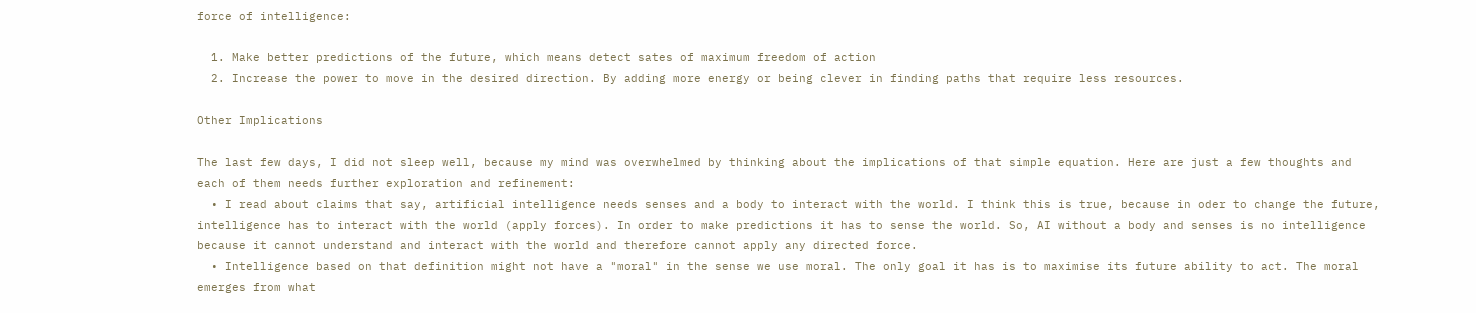force of intelligence:

  1. Make better predictions of the future, which means detect sates of maximum freedom of action
  2. Increase the power to move in the desired direction. By adding more energy or being clever in finding paths that require less resources.

Other Implications

The last few days, I did not sleep well, because my mind was overwhelmed by thinking about the implications of that simple equation. Here are just a few thoughts and each of them needs further exploration and refinement:
  • I read about claims that say, artificial intelligence needs senses and a body to interact with the world. I think this is true, because in oder to change the future, intelligence has to interact with the world (apply forces). In order to make predictions it has to sense the world. So, AI without a body and senses is no intelligence because it cannot understand and interact with the world and therefore cannot apply any directed force.
  • Intelligence based on that definition might not have a "moral" in the sense we use moral. The only goal it has is to maximise its future ability to act. The moral emerges from what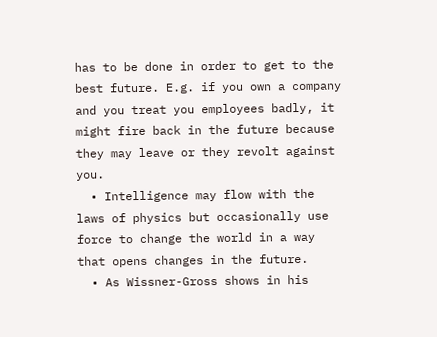has to be done in order to get to the best future. E.g. if you own a company and you treat you employees badly, it might fire back in the future because they may leave or they revolt against you.
  • Intelligence may flow with the laws of physics but occasionally use force to change the world in a way that opens changes in the future.
  • As Wissner-Gross shows in his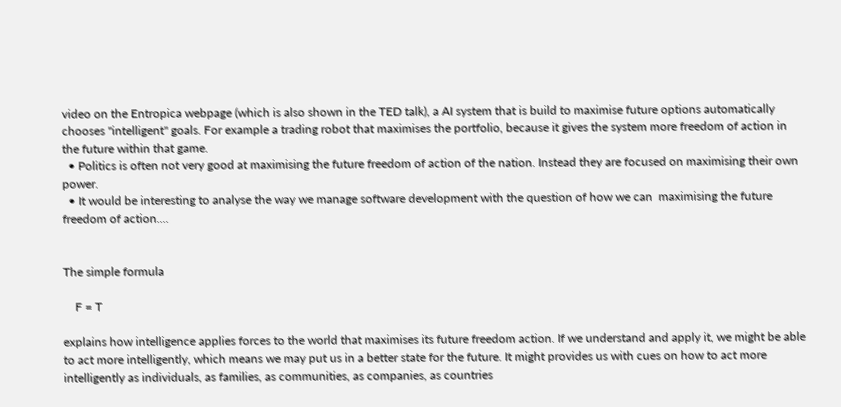video on the Entropica webpage (which is also shown in the TED talk), a AI system that is build to maximise future options automatically chooses "intelligent" goals. For example a trading robot that maximises the portfolio, because it gives the system more freedom of action in the future within that game.
  • Politics is often not very good at maximising the future freedom of action of the nation. Instead they are focused on maximising their own power.
  • It would be interesting to analyse the way we manage software development with the question of how we can  maximising the future freedom of action....


The simple formula

    F = T

explains how intelligence applies forces to the world that maximises its future freedom action. If we understand and apply it, we might be able to act more intelligently, which means we may put us in a better state for the future. It might provides us with cues on how to act more intelligently as individuals, as families, as communities, as companies, as countries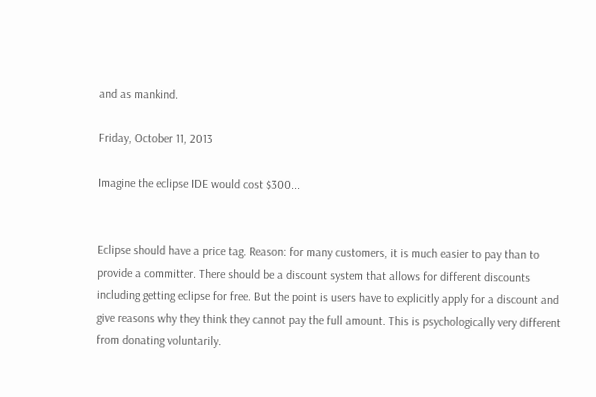and as mankind.

Friday, October 11, 2013

Imagine the eclipse IDE would cost $300...


Eclipse should have a price tag. Reason: for many customers, it is much easier to pay than to provide a committer. There should be a discount system that allows for different discounts including getting eclipse for free. But the point is users have to explicitly apply for a discount and give reasons why they think they cannot pay the full amount. This is psychologically very different from donating voluntarily.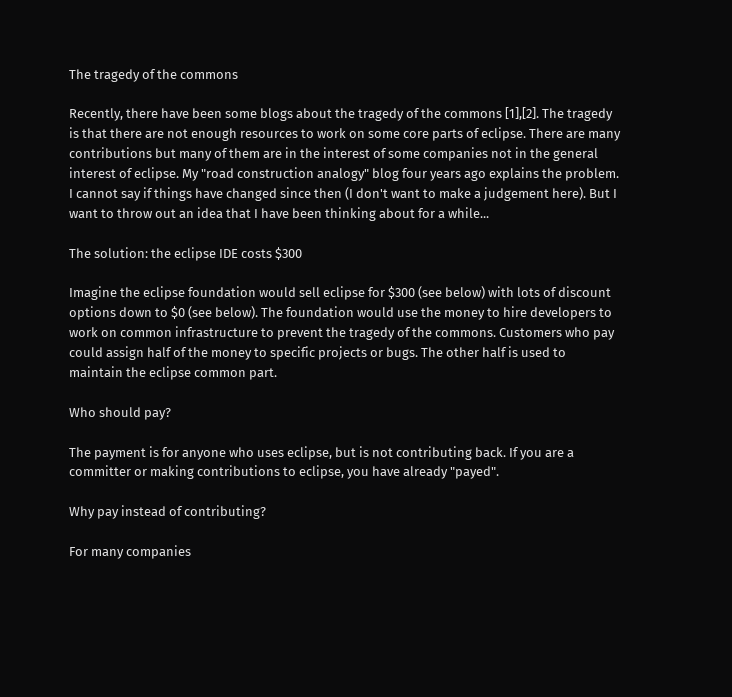The tragedy of the commons

Recently, there have been some blogs about the tragedy of the commons [1],[2]. The tragedy is that there are not enough resources to work on some core parts of eclipse. There are many contributions but many of them are in the interest of some companies not in the general interest of eclipse. My "road construction analogy" blog four years ago explains the problem. I cannot say if things have changed since then (I don't want to make a judgement here). But I want to throw out an idea that I have been thinking about for a while...

The solution: the eclipse IDE costs $300

Imagine the eclipse foundation would sell eclipse for $300 (see below) with lots of discount options down to $0 (see below). The foundation would use the money to hire developers to work on common infrastructure to prevent the tragedy of the commons. Customers who pay could assign half of the money to specific projects or bugs. The other half is used to maintain the eclipse common part.

Who should pay?

The payment is for anyone who uses eclipse, but is not contributing back. If you are a committer or making contributions to eclipse, you have already "payed".

Why pay instead of contributing?

For many companies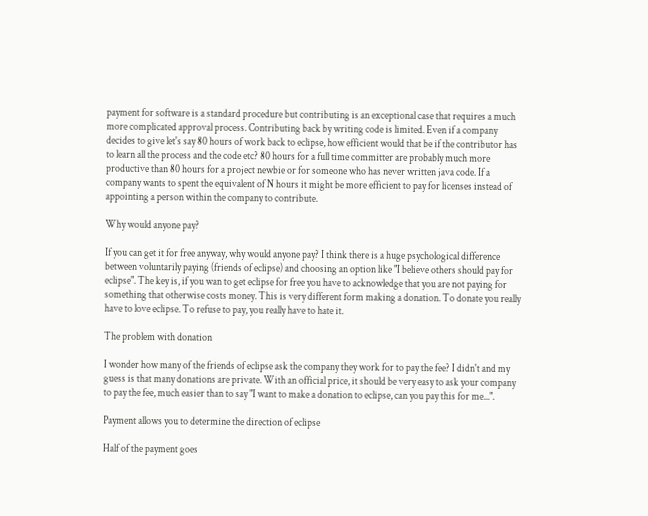payment for software is a standard procedure but contributing is an exceptional case that requires a much more complicated approval process. Contributing back by writing code is limited. Even if a company decides to give let's say 80 hours of work back to eclipse, how efficient would that be if the contributor has to learn all the process and the code etc? 80 hours for a full time committer are probably much more productive than 80 hours for a project newbie or for someone who has never written java code. If a company wants to spent the equivalent of N hours it might be more efficient to pay for licenses instead of appointing a person within the company to contribute.

Why would anyone pay?

If you can get it for free anyway, why would anyone pay? I think there is a huge psychological difference between voluntarily paying (friends of eclipse) and choosing an option like "I believe others should pay for eclipse". The key is, if you wan to get eclipse for free you have to acknowledge that you are not paying for something that otherwise costs money. This is very different form making a donation. To donate you really have to love eclipse. To refuse to pay, you really have to hate it.

The problem with donation

I wonder how many of the friends of eclipse ask the company they work for to pay the fee? I didn't and my guess is that many donations are private. With an official price, it should be very easy to ask your company to pay the fee, much easier than to say "I want to make a donation to eclipse, can you pay this for me...".

Payment allows you to determine the direction of eclipse

Half of the payment goes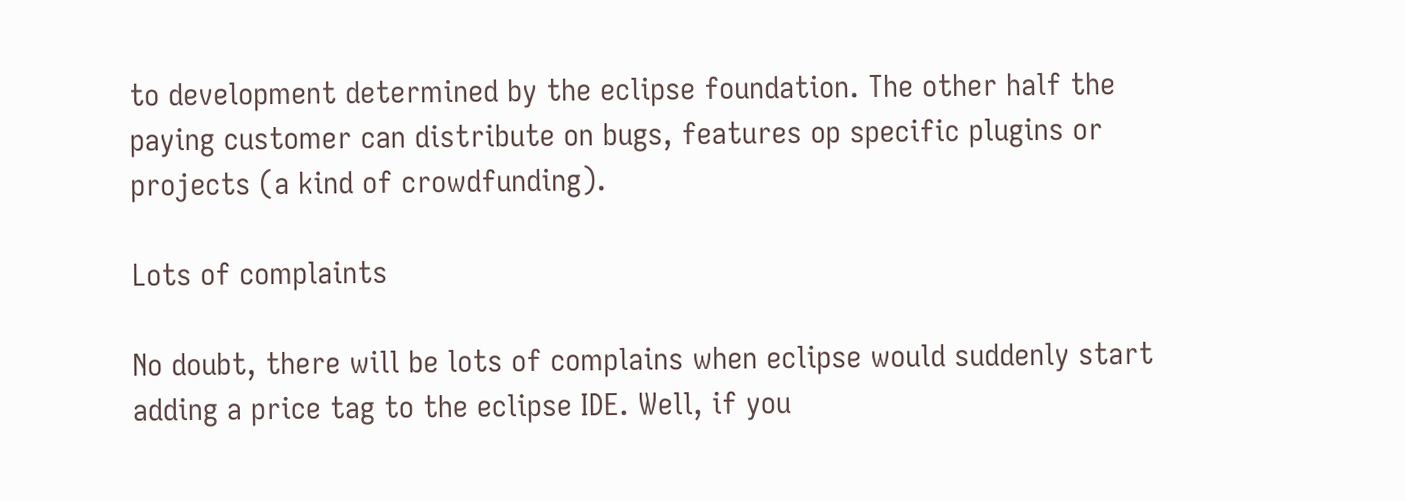to development determined by the eclipse foundation. The other half the paying customer can distribute on bugs, features op specific plugins or projects (a kind of crowdfunding).

Lots of complaints

No doubt, there will be lots of complains when eclipse would suddenly start adding a price tag to the eclipse IDE. Well, if you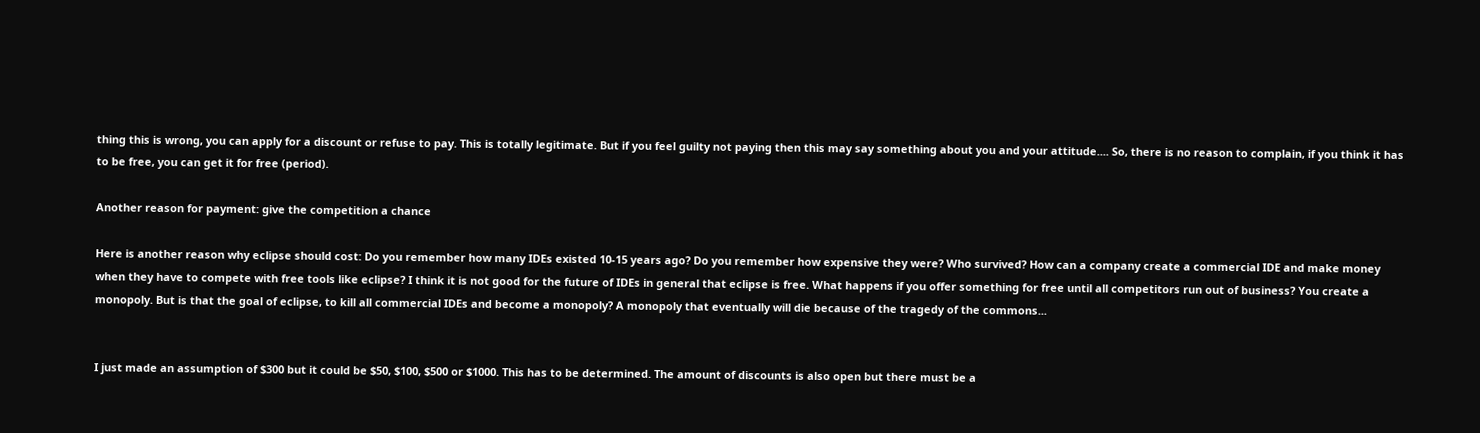thing this is wrong, you can apply for a discount or refuse to pay. This is totally legitimate. But if you feel guilty not paying then this may say something about you and your attitude.... So, there is no reason to complain, if you think it has to be free, you can get it for free (period).

Another reason for payment: give the competition a chance

Here is another reason why eclipse should cost: Do you remember how many IDEs existed 10-15 years ago? Do you remember how expensive they were? Who survived? How can a company create a commercial IDE and make money when they have to compete with free tools like eclipse? I think it is not good for the future of IDEs in general that eclipse is free. What happens if you offer something for free until all competitors run out of business? You create a monopoly. But is that the goal of eclipse, to kill all commercial IDEs and become a monopoly? A monopoly that eventually will die because of the tragedy of the commons...


I just made an assumption of $300 but it could be $50, $100, $500 or $1000. This has to be determined. The amount of discounts is also open but there must be a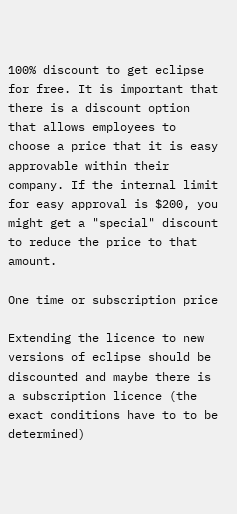100% discount to get eclipse for free. It is important that there is a discount option that allows employees to choose a price that it is easy approvable within their company. If the internal limit for easy approval is $200, you might get a "special" discount to reduce the price to that amount.

One time or subscription price

Extending the licence to new versions of eclipse should be discounted and maybe there is a subscription licence (the exact conditions have to to be determined)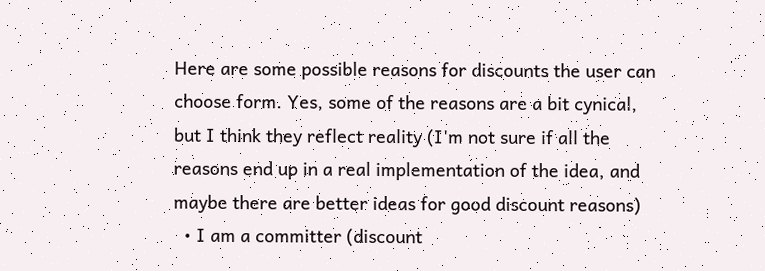Here are some possible reasons for discounts the user can choose form. Yes, some of the reasons are a bit cynical, but I think they reflect reality (I'm not sure if all the reasons end up in a real implementation of the idea, and maybe there are better ideas for good discount reasons)
  • I am a committer (discount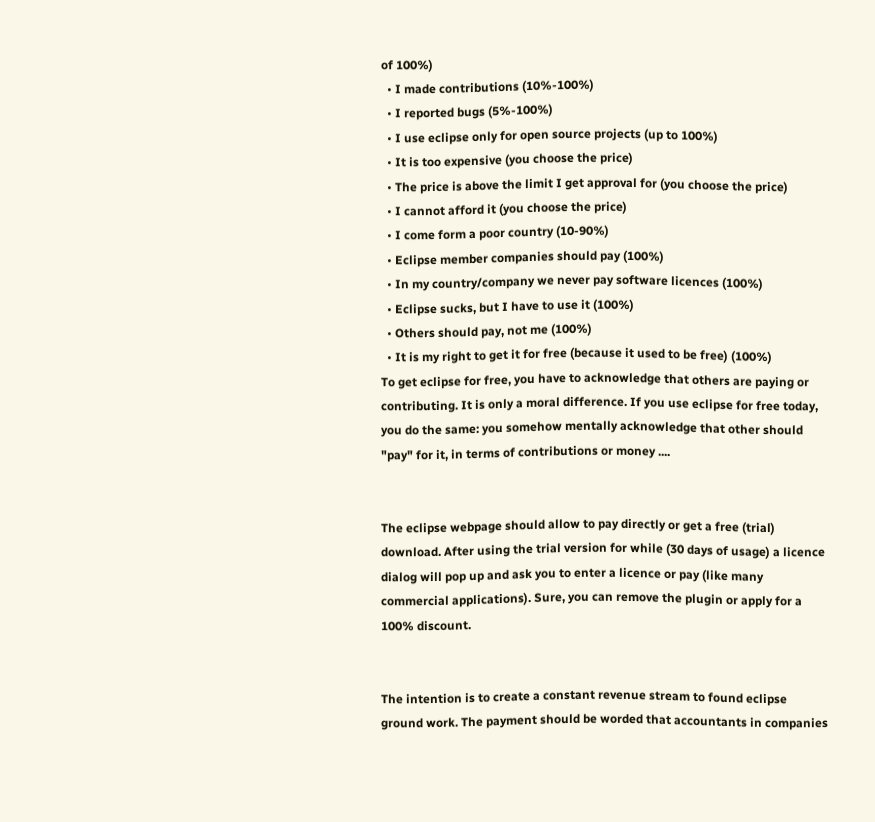of 100%)
  • I made contributions (10%-100%)
  • I reported bugs (5%-100%)
  • I use eclipse only for open source projects (up to 100%)
  • It is too expensive (you choose the price)
  • The price is above the limit I get approval for (you choose the price)
  • I cannot afford it (you choose the price)
  • I come form a poor country (10-90%)
  • Eclipse member companies should pay (100%)
  • In my country/company we never pay software licences (100%)
  • Eclipse sucks, but I have to use it (100%)
  • Others should pay, not me (100%)
  • It is my right to get it for free (because it used to be free) (100%)
To get eclipse for free, you have to acknowledge that others are paying or contributing. It is only a moral difference. If you use eclipse for free today, you do the same: you somehow mentally acknowledge that other should "pay" for it, in terms of contributions or money ....


The eclipse webpage should allow to pay directly or get a free (trial) download. After using the trial version for while (30 days of usage) a licence dialog will pop up and ask you to enter a licence or pay (like many commercial applications). Sure, you can remove the plugin or apply for a 100% discount.


The intention is to create a constant revenue stream to found eclipse ground work. The payment should be worded that accountants in companies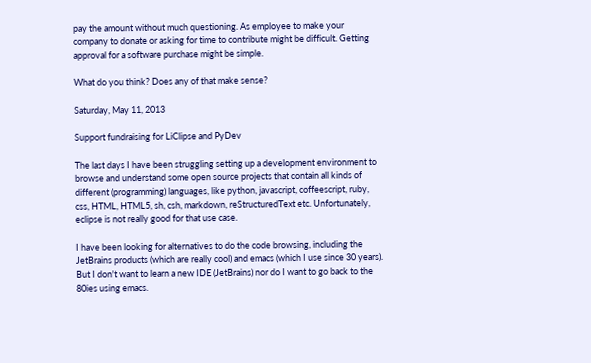pay the amount without much questioning. As employee to make your company to donate or asking for time to contribute might be difficult. Getting approval for a software purchase might be simple.

What do you think? Does any of that make sense?

Saturday, May 11, 2013

Support fundraising for LiClipse and PyDev

The last days I have been struggling setting up a development environment to browse and understand some open source projects that contain all kinds of different (programming) languages, like python, javascript, coffeescript, ruby, css, HTML, HTML5, sh, csh, markdown, reStructuredText etc. Unfortunately, eclipse is not really good for that use case.

I have been looking for alternatives to do the code browsing, including the JetBrains products (which are really cool) and emacs (which I use since 30 years). But I don't want to learn a new IDE (JetBrains) nor do I want to go back to the 80ies using emacs.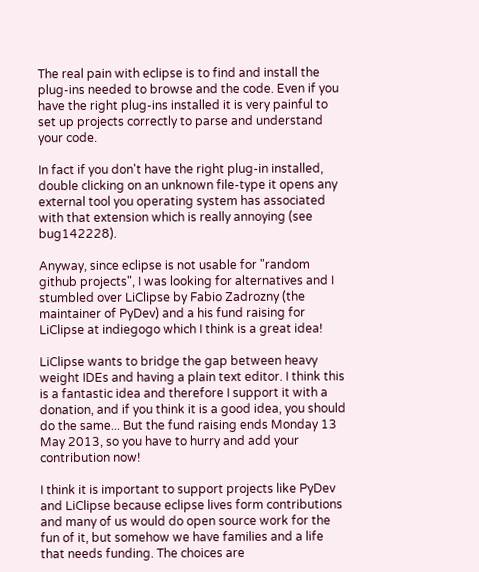The real pain with eclipse is to find and install the plug-ins needed to browse and the code. Even if you have the right plug-ins installed it is very painful to set up projects correctly to parse and understand your code.

In fact if you don't have the right plug-in installed, double clicking on an unknown file-type it opens any external tool you operating system has associated with that extension which is really annoying (see bug142228).

Anyway, since eclipse is not usable for "random github projects", I was looking for alternatives and I stumbled over LiClipse by Fabio Zadrozny (the maintainer of PyDev) and a his fund raising for LiClipse at indiegogo which I think is a great idea!

LiClipse wants to bridge the gap between heavy weight IDEs and having a plain text editor. I think this is a fantastic idea and therefore I support it with a donation, and if you think it is a good idea, you should do the same... But the fund raising ends Monday 13 May 2013, so you have to hurry and add your contribution now!

I think it is important to support projects like PyDev and LiClipse because eclipse lives form contributions and many of us would do open source work for the fun of it, but somehow we have families and a life that needs funding. The choices are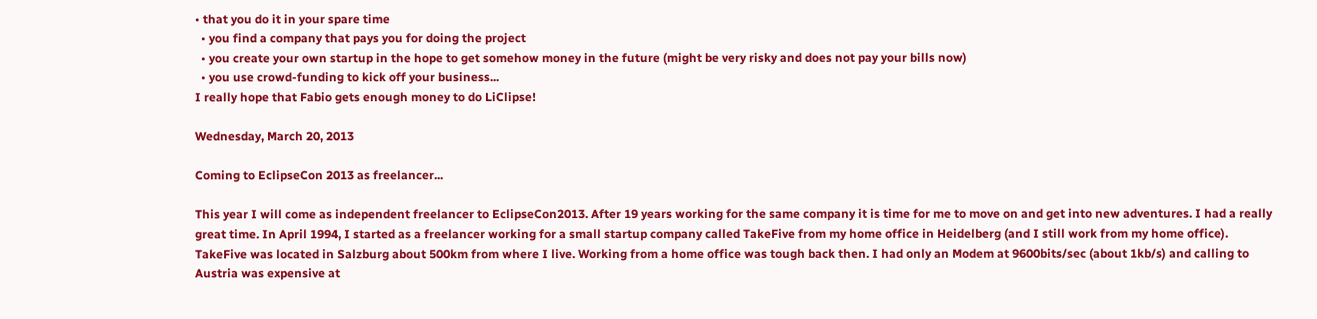• that you do it in your spare time
  • you find a company that pays you for doing the project
  • you create your own startup in the hope to get somehow money in the future (might be very risky and does not pay your bills now)
  • you use crowd-funding to kick off your business...
I really hope that Fabio gets enough money to do LiClipse!

Wednesday, March 20, 2013

Coming to EclipseCon 2013 as freelancer...

This year I will come as independent freelancer to EclipseCon2013. After 19 years working for the same company it is time for me to move on and get into new adventures. I had a really great time. In April 1994, I started as a freelancer working for a small startup company called TakeFive from my home office in Heidelberg (and I still work from my home office). TakeFive was located in Salzburg about 500km from where I live. Working from a home office was tough back then. I had only an Modem at 9600bits/sec (about 1kb/s) and calling to Austria was expensive at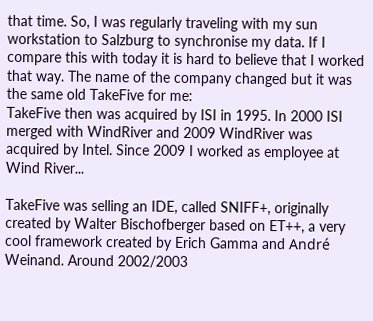that time. So, I was regularly traveling with my sun workstation to Salzburg to synchronise my data. If I compare this with today it is hard to believe that I worked that way. The name of the company changed but it was the same old TakeFive for me:
TakeFive then was acquired by ISI in 1995. In 2000 ISI merged with WindRiver and 2009 WindRiver was acquired by Intel. Since 2009 I worked as employee at Wind River...

TakeFive was selling an IDE, called SNIFF+, originally created by Walter Bischofberger based on ET++, a very cool framework created by Erich Gamma and André Weinand. Around 2002/2003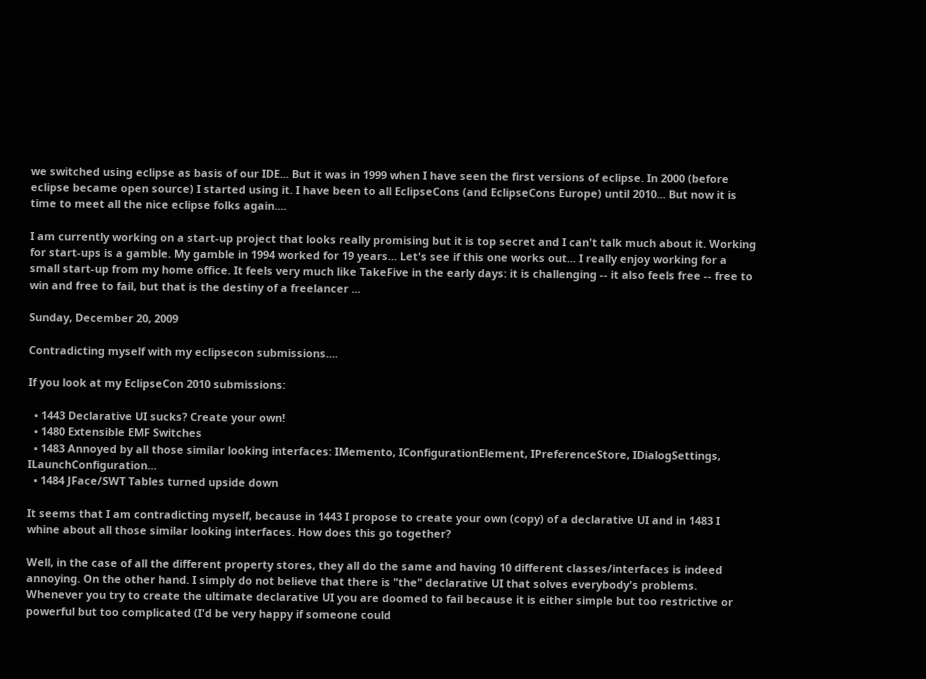we switched using eclipse as basis of our IDE... But it was in 1999 when I have seen the first versions of eclipse. In 2000 (before eclipse became open source) I started using it. I have been to all EclipseCons (and EclipseCons Europe) until 2010... But now it is time to meet all the nice eclipse folks again....

I am currently working on a start-up project that looks really promising but it is top secret and I can't talk much about it. Working for start-ups is a gamble. My gamble in 1994 worked for 19 years... Let's see if this one works out... I really enjoy working for a small start-up from my home office. It feels very much like TakeFive in the early days: it is challenging -- it also feels free -- free to win and free to fail, but that is the destiny of a freelancer ...

Sunday, December 20, 2009

Contradicting myself with my eclipsecon submissions....

If you look at my EclipseCon 2010 submissions:

  • 1443 Declarative UI sucks? Create your own!
  • 1480 Extensible EMF Switches
  • 1483 Annoyed by all those similar looking interfaces: IMemento, IConfigurationElement, IPreferenceStore, IDialogSettings, ILaunchConfiguration...
  • 1484 JFace/SWT Tables turned upside down

It seems that I am contradicting myself, because in 1443 I propose to create your own (copy) of a declarative UI and in 1483 I whine about all those similar looking interfaces. How does this go together?

Well, in the case of all the different property stores, they all do the same and having 10 different classes/interfaces is indeed annoying. On the other hand. I simply do not believe that there is "the" declarative UI that solves everybody's problems. Whenever you try to create the ultimate declarative UI you are doomed to fail because it is either simple but too restrictive or powerful but too complicated (I'd be very happy if someone could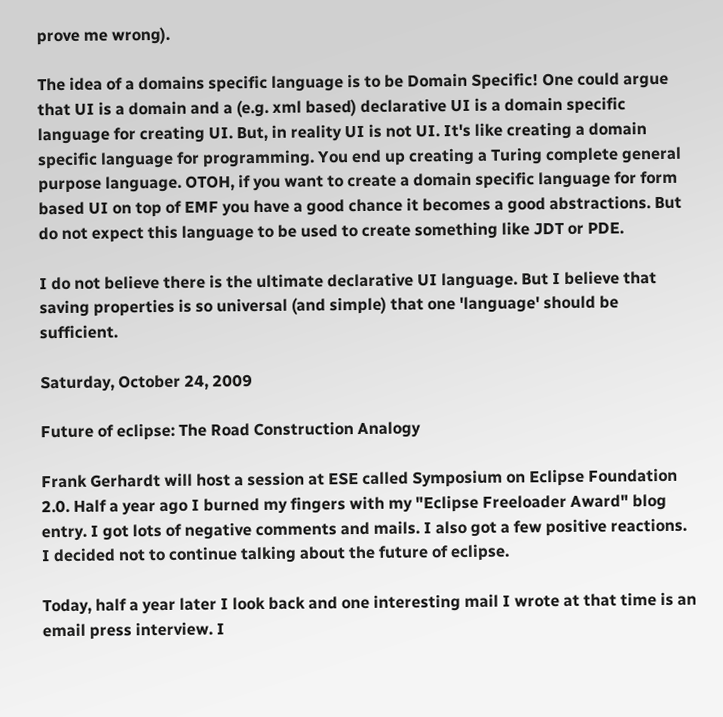prove me wrong).

The idea of a domains specific language is to be Domain Specific! One could argue that UI is a domain and a (e.g. xml based) declarative UI is a domain specific language for creating UI. But, in reality UI is not UI. It's like creating a domain specific language for programming. You end up creating a Turing complete general purpose language. OTOH, if you want to create a domain specific language for form based UI on top of EMF you have a good chance it becomes a good abstractions. But do not expect this language to be used to create something like JDT or PDE.

I do not believe there is the ultimate declarative UI language. But I believe that saving properties is so universal (and simple) that one 'language' should be sufficient.

Saturday, October 24, 2009

Future of eclipse: The Road Construction Analogy

Frank Gerhardt will host a session at ESE called Symposium on Eclipse Foundation 2.0. Half a year ago I burned my fingers with my "Eclipse Freeloader Award" blog entry. I got lots of negative comments and mails. I also got a few positive reactions. I decided not to continue talking about the future of eclipse.

Today, half a year later I look back and one interesting mail I wrote at that time is an email press interview. I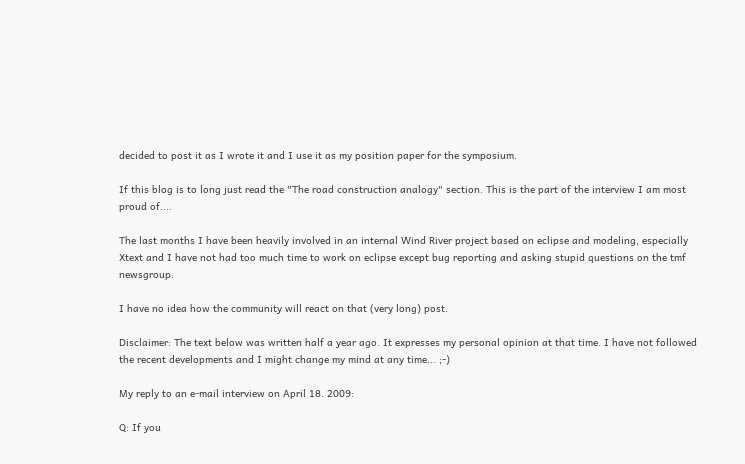decided to post it as I wrote it and I use it as my position paper for the symposium.

If this blog is to long just read the "The road construction analogy" section. This is the part of the interview I am most proud of....

The last months I have been heavily involved in an internal Wind River project based on eclipse and modeling, especially Xtext and I have not had too much time to work on eclipse except bug reporting and asking stupid questions on the tmf newsgroup.

I have no idea how the community will react on that (very long) post.

Disclaimer: The text below was written half a year ago. It expresses my personal opinion at that time. I have not followed the recent developments and I might change my mind at any time... ;-)

My reply to an e-mail interview on April 18. 2009:

Q: If you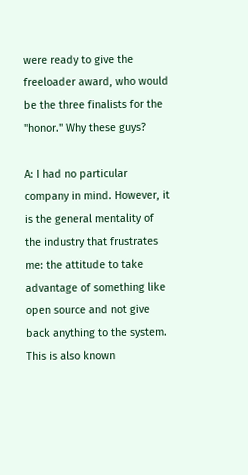were ready to give the freeloader award, who would be the three finalists for the "honor." Why these guys?

A: I had no particular company in mind. However, it is the general mentality of the industry that frustrates me: the attitude to take advantage of something like open source and not give back anything to the system. This is also known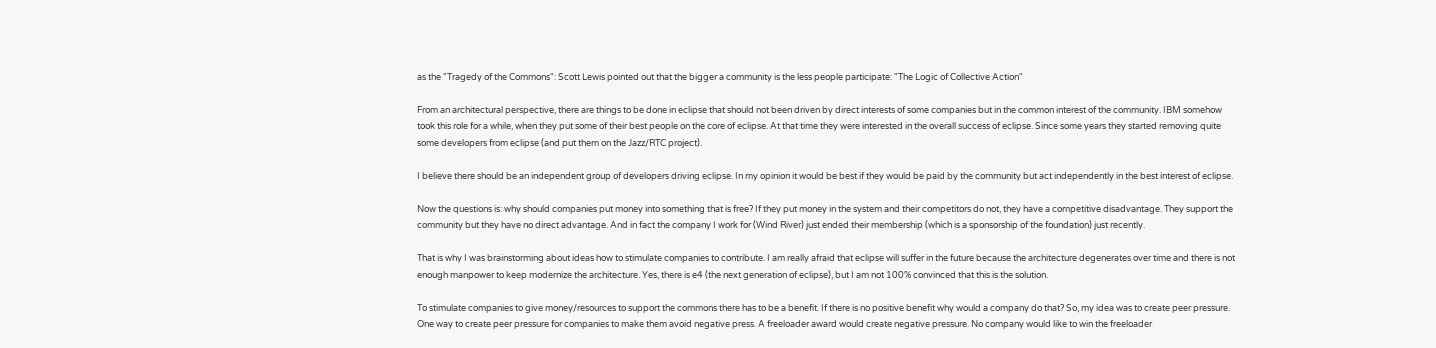as the "Tragedy of the Commons": Scott Lewis pointed out that the bigger a community is the less people participate: "The Logic of Collective Action"

From an architectural perspective, there are things to be done in eclipse that should not been driven by direct interests of some companies but in the common interest of the community. IBM somehow took this role for a while, when they put some of their best people on the core of eclipse. At that time they were interested in the overall success of eclipse. Since some years they started removing quite some developers from eclipse (and put them on the Jazz/RTC project).

I believe there should be an independent group of developers driving eclipse. In my opinion it would be best if they would be paid by the community but act independently in the best interest of eclipse.

Now the questions is: why should companies put money into something that is free? If they put money in the system and their competitors do not, they have a competitive disadvantage. They support the community but they have no direct advantage. And in fact the company I work for (Wind River) just ended their membership (which is a sponsorship of the foundation) just recently.

That is why I was brainstorming about ideas how to stimulate companies to contribute. I am really afraid that eclipse will suffer in the future because the architecture degenerates over time and there is not enough manpower to keep modernize the architecture. Yes, there is e4 (the next generation of eclipse), but I am not 100% convinced that this is the solution.

To stimulate companies to give money/resources to support the commons there has to be a benefit. If there is no positive benefit why would a company do that? So, my idea was to create peer pressure. One way to create peer pressure for companies to make them avoid negative press. A freeloader award would create negative pressure. No company would like to win the freeloader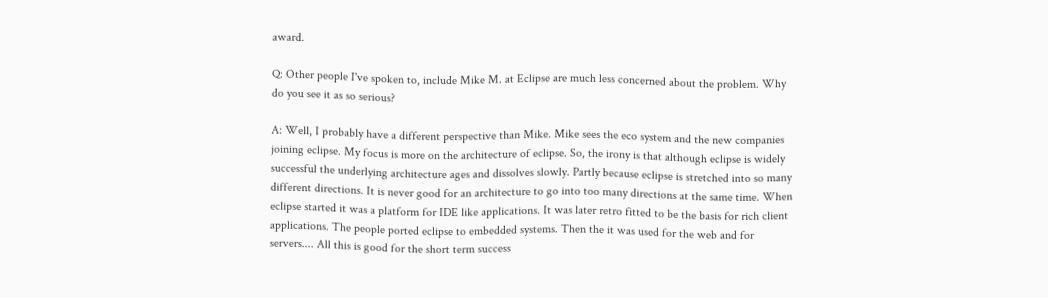award.

Q: Other people I've spoken to, include Mike M. at Eclipse are much less concerned about the problem. Why do you see it as so serious?

A: Well, I probably have a different perspective than Mike. Mike sees the eco system and the new companies joining eclipse. My focus is more on the architecture of eclipse. So, the irony is that although eclipse is widely successful the underlying architecture ages and dissolves slowly. Partly because eclipse is stretched into so many different directions. It is never good for an architecture to go into too many directions at the same time. When eclipse started it was a platform for IDE like applications. It was later retro fitted to be the basis for rich client applications. The people ported eclipse to embedded systems. Then the it was used for the web and for servers.... All this is good for the short term success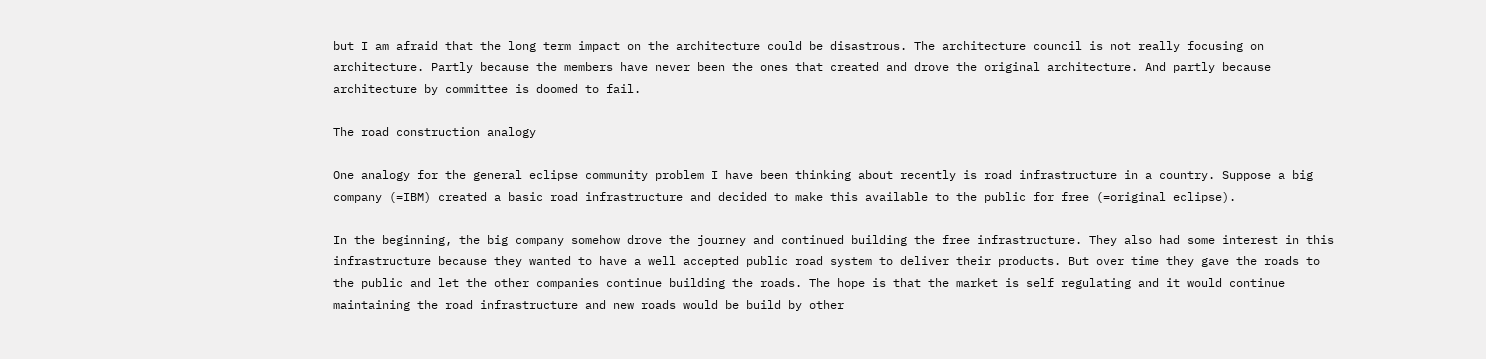but I am afraid that the long term impact on the architecture could be disastrous. The architecture council is not really focusing on architecture. Partly because the members have never been the ones that created and drove the original architecture. And partly because architecture by committee is doomed to fail.

The road construction analogy

One analogy for the general eclipse community problem I have been thinking about recently is road infrastructure in a country. Suppose a big company (=IBM) created a basic road infrastructure and decided to make this available to the public for free (=original eclipse).

In the beginning, the big company somehow drove the journey and continued building the free infrastructure. They also had some interest in this infrastructure because they wanted to have a well accepted public road system to deliver their products. But over time they gave the roads to the public and let the other companies continue building the roads. The hope is that the market is self regulating and it would continue maintaining the road infrastructure and new roads would be build by other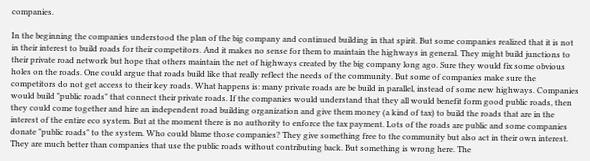companies.

In the beginning the companies understood the plan of the big company and continued building in that spirit. But some companies realized that it is not in their interest to build roads for their competitors. And it makes no sense for them to maintain the highways in general. They might build junctions to their private road network but hope that others maintain the net of highways created by the big company long ago. Sure they would fix some obvious holes on the roads. One could argue that roads build like that really reflect the needs of the community. But some of companies make sure the competitors do not get access to their key roads. What happens is: many private roads are be build in parallel, instead of some new highways. Companies would build "public roads" that connect their private roads. If the companies would understand that they all would benefit form good public roads, then they could come together and hire an independent road building organization and give them money (a kind of tax) to build the roads that are in the interest of the entire eco system. But at the moment there is no authority to enforce the tax payment. Lots of the roads are public and some companies donate "public roads" to the system. Who could blame those companies? They give something free to the community but also act in their own interest. They are much better than companies that use the public roads without contributing back. But something is wrong here. The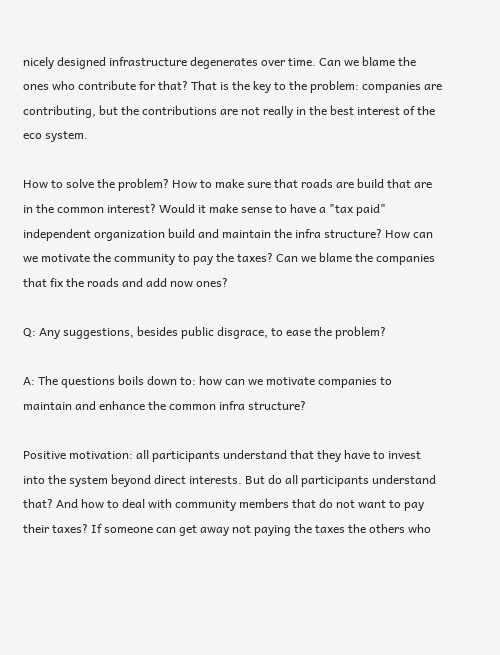nicely designed infrastructure degenerates over time. Can we blame the ones who contribute for that? That is the key to the problem: companies are contributing, but the contributions are not really in the best interest of the eco system.

How to solve the problem? How to make sure that roads are build that are in the common interest? Would it make sense to have a "tax paid" independent organization build and maintain the infra structure? How can we motivate the community to pay the taxes? Can we blame the companies that fix the roads and add now ones?

Q: Any suggestions, besides public disgrace, to ease the problem?

A: The questions boils down to: how can we motivate companies to maintain and enhance the common infra structure?

Positive motivation: all participants understand that they have to invest into the system beyond direct interests. But do all participants understand that? And how to deal with community members that do not want to pay their taxes? If someone can get away not paying the taxes the others who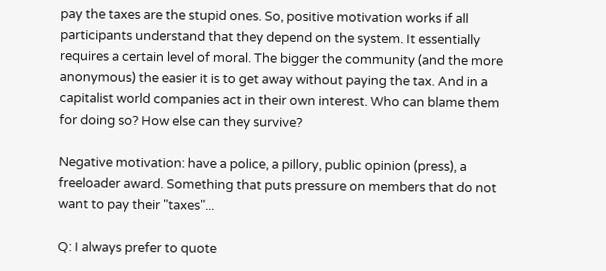pay the taxes are the stupid ones. So, positive motivation works if all participants understand that they depend on the system. It essentially requires a certain level of moral. The bigger the community (and the more anonymous) the easier it is to get away without paying the tax. And in a capitalist world companies act in their own interest. Who can blame them for doing so? How else can they survive?

Negative motivation: have a police, a pillory, public opinion (press), a freeloader award. Something that puts pressure on members that do not want to pay their "taxes"...

Q: I always prefer to quote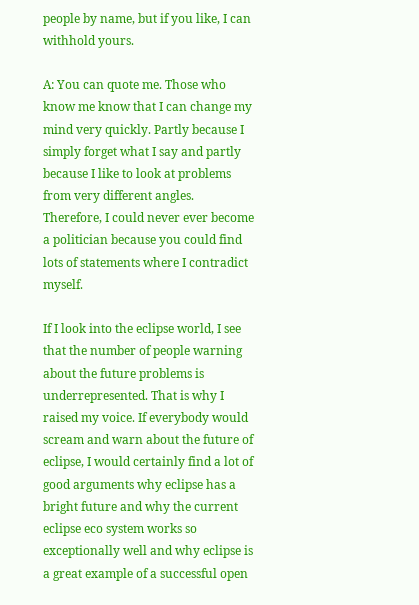people by name, but if you like, I can withhold yours.

A: You can quote me. Those who know me know that I can change my mind very quickly. Partly because I simply forget what I say and partly because I like to look at problems from very different angles. Therefore, I could never ever become a politician because you could find lots of statements where I contradict myself.

If I look into the eclipse world, I see that the number of people warning about the future problems is underrepresented. That is why I raised my voice. If everybody would scream and warn about the future of eclipse, I would certainly find a lot of good arguments why eclipse has a bright future and why the current eclipse eco system works so exceptionally well and why eclipse is a great example of a successful open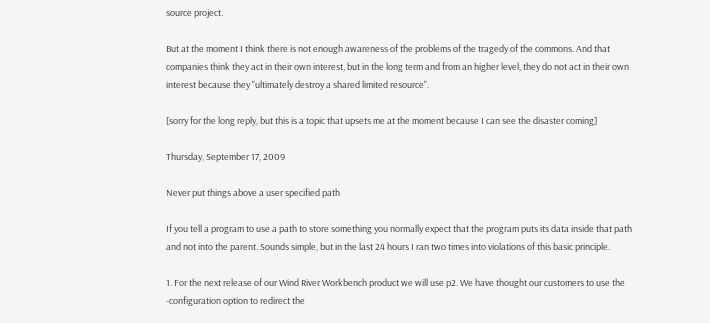source project.

But at the moment I think there is not enough awareness of the problems of the tragedy of the commons. And that companies think they act in their own interest, but in the long term and from an higher level, they do not act in their own interest because they "ultimately destroy a shared limited resource".

[sorry for the long reply, but this is a topic that upsets me at the moment because I can see the disaster coming]

Thursday, September 17, 2009

Never put things above a user specified path

If you tell a program to use a path to store something you normally expect that the program puts its data inside that path and not into the parent. Sounds simple, but in the last 24 hours I ran two times into violations of this basic principle.

1. For the next release of our Wind River Workbench product we will use p2. We have thought our customers to use the -configuration option to redirect the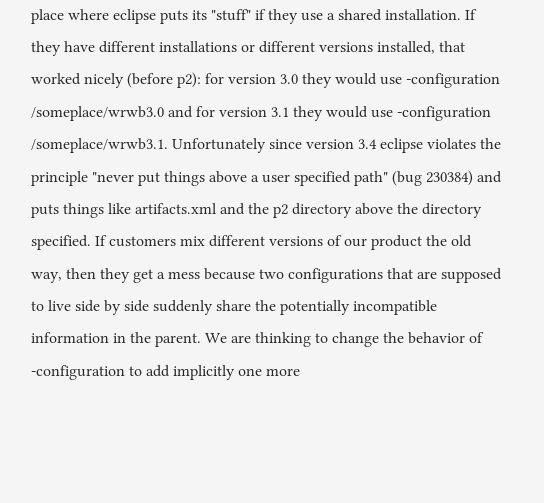place where eclipse puts its "stuff" if they use a shared installation. If they have different installations or different versions installed, that worked nicely (before p2): for version 3.0 they would use -configuration /someplace/wrwb3.0 and for version 3.1 they would use -configuration /someplace/wrwb3.1. Unfortunately since version 3.4 eclipse violates the principle "never put things above a user specified path" (bug 230384) and puts things like artifacts.xml and the p2 directory above the directory specified. If customers mix different versions of our product the old way, then they get a mess because two configurations that are supposed to live side by side suddenly share the potentially incompatible information in the parent. We are thinking to change the behavior of -configuration to add implicitly one more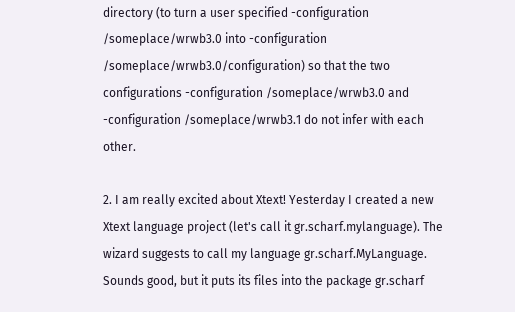directory (to turn a user specified -configuration /someplace/wrwb3.0 into -configuration /someplace/wrwb3.0/configuration) so that the two configurations -configuration /someplace/wrwb3.0 and -configuration /someplace/wrwb3.1 do not infer with each other.

2. I am really excited about Xtext! Yesterday I created a new Xtext language project (let's call it gr.scharf.mylanguage). The wizard suggests to call my language gr.scharf.MyLanguage. Sounds good, but it puts its files into the package gr.scharf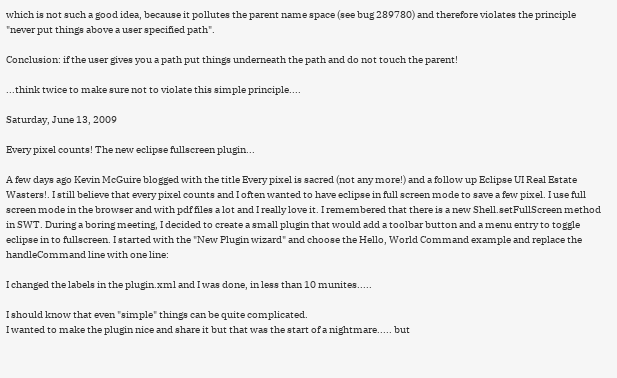which is not such a good idea, because it pollutes the parent name space (see bug 289780) and therefore violates the principle "never put things above a user specified path".

Conclusion: if the user gives you a path put things underneath the path and do not touch the parent!

...think twice to make sure not to violate this simple principle....

Saturday, June 13, 2009

Every pixel counts! The new eclipse fullscreen plugin...

A few days ago Kevin McGuire blogged with the title Every pixel is sacred (not any more!) and a follow up Eclipse UI Real Estate Wasters!. I still believe that every pixel counts and I often wanted to have eclipse in full screen mode to save a few pixel. I use full screen mode in the browser and with pdf files a lot and I really love it. I remembered that there is a new Shell.setFullScreen method in SWT. During a boring meeting, I decided to create a small plugin that would add a toolbar button and a menu entry to toggle eclipse in to fullscreen. I started with the "New Plugin wizard" and choose the Hello, World Command example and replace the handleCommand line with one line:

I changed the labels in the plugin.xml and I was done, in less than 10 munites.....

I should know that even "simple" things can be quite complicated.
I wanted to make the plugin nice and share it but that was the start of a nightmare..... but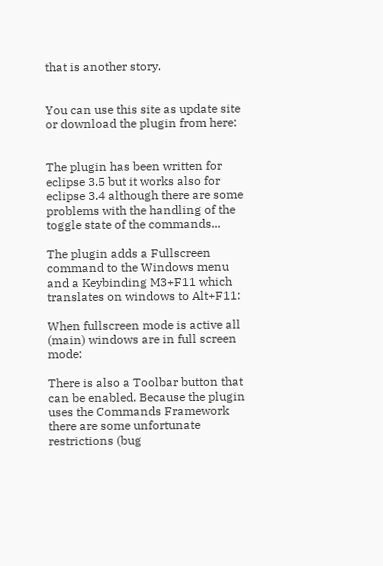that is another story.


You can use this site as update site or download the plugin from here:


The plugin has been written for eclipse 3.5 but it works also for eclipse 3.4 although there are some problems with the handling of the toggle state of the commands...

The plugin adds a Fullscreen command to the Windows menu and a Keybinding M3+F11 which translates on windows to Alt+F11:

When fullscreen mode is active all (main) windows are in full screen mode:

There is also a Toolbar button that can be enabled. Because the plugin uses the Commands Framework there are some unfortunate restrictions (bug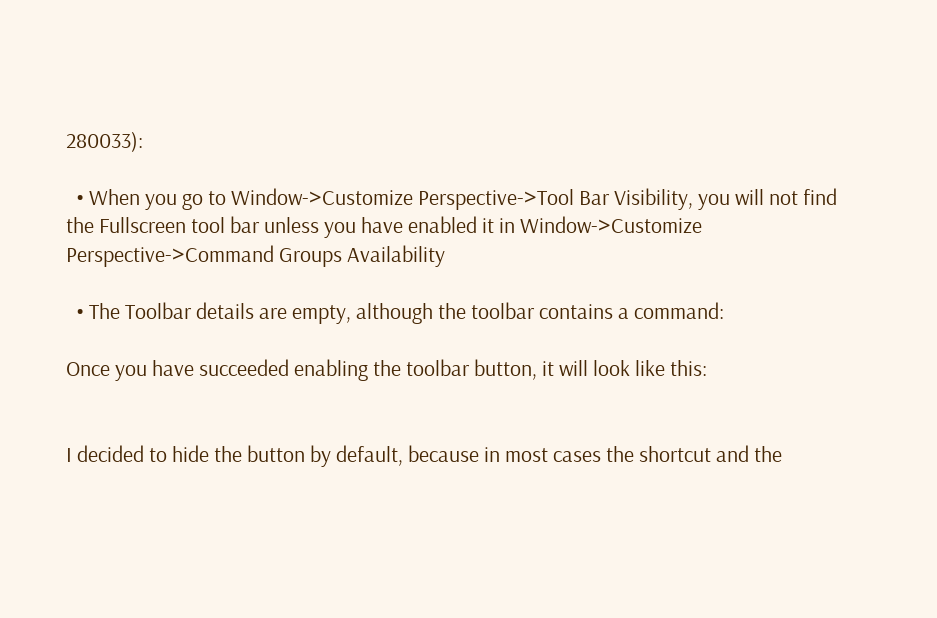280033):

  • When you go to Window->Customize Perspective->Tool Bar Visibility, you will not find the Fullscreen tool bar unless you have enabled it in Window->Customize Perspective->Command Groups Availability

  • The Toolbar details are empty, although the toolbar contains a command:

Once you have succeeded enabling the toolbar button, it will look like this:


I decided to hide the button by default, because in most cases the shortcut and the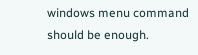windows menu command should be enough.